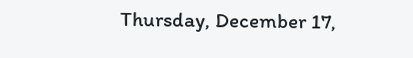Thursday, December 17,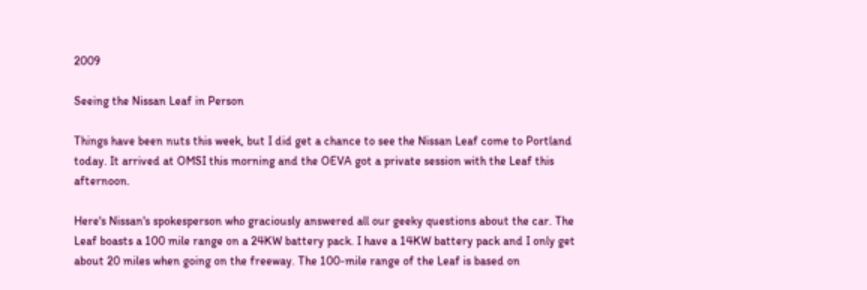2009

Seeing the Nissan Leaf in Person

Things have been nuts this week, but I did get a chance to see the Nissan Leaf come to Portland today. It arrived at OMSI this morning and the OEVA got a private session with the Leaf this afternoon.

Here's Nissan's spokesperson who graciously answered all our geeky questions about the car. The Leaf boasts a 100 mile range on a 24KW battery pack. I have a 14KW battery pack and I only get about 20 miles when going on the freeway. The 100-mile range of the Leaf is based on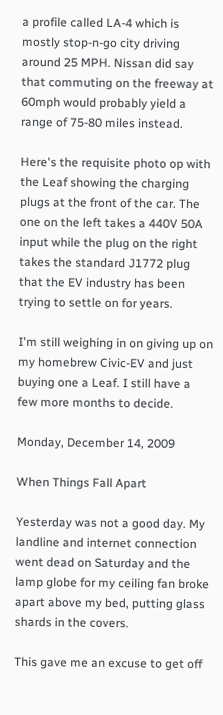a profile called LA-4 which is mostly stop-n-go city driving around 25 MPH. Nissan did say that commuting on the freeway at 60mph would probably yield a range of 75-80 miles instead.

Here's the requisite photo op with the Leaf showing the charging plugs at the front of the car. The one on the left takes a 440V 50A input while the plug on the right takes the standard J1772 plug that the EV industry has been trying to settle on for years.

I'm still weighing in on giving up on my homebrew Civic-EV and just buying one a Leaf. I still have a few more months to decide.

Monday, December 14, 2009

When Things Fall Apart

Yesterday was not a good day. My landline and internet connection went dead on Saturday and the lamp globe for my ceiling fan broke apart above my bed, putting glass shards in the covers.

This gave me an excuse to get off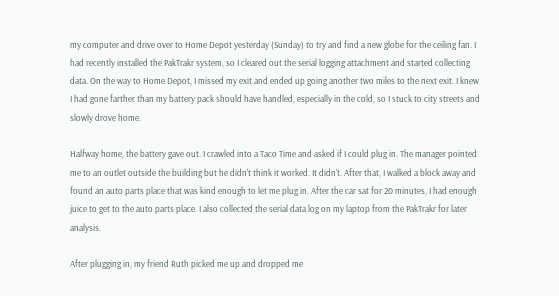my computer and drive over to Home Depot yesterday (Sunday) to try and find a new globe for the ceiling fan. I had recently installed the PakTrakr system, so I cleared out the serial logging attachment and started collecting data. On the way to Home Depot, I missed my exit and ended up going another two miles to the next exit. I knew I had gone farther than my battery pack should have handled, especially in the cold, so I stuck to city streets and slowly drove home.

Halfway home, the battery gave out. I crawled into a Taco Time and asked if I could plug in. The manager pointed me to an outlet outside the building but he didn't think it worked. It didn't. After that, I walked a block away and found an auto parts place that was kind enough to let me plug in. After the car sat for 20 minutes, I had enough juice to get to the auto parts place. I also collected the serial data log on my laptop from the PakTrakr for later analysis.

After plugging in, my friend Ruth picked me up and dropped me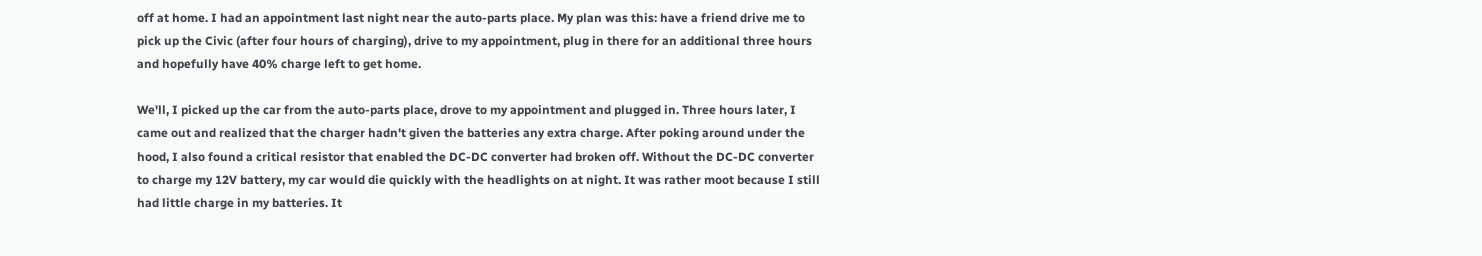off at home. I had an appointment last night near the auto-parts place. My plan was this: have a friend drive me to pick up the Civic (after four hours of charging), drive to my appointment, plug in there for an additional three hours and hopefully have 40% charge left to get home.

We'll, I picked up the car from the auto-parts place, drove to my appointment and plugged in. Three hours later, I came out and realized that the charger hadn't given the batteries any extra charge. After poking around under the hood, I also found a critical resistor that enabled the DC-DC converter had broken off. Without the DC-DC converter to charge my 12V battery, my car would die quickly with the headlights on at night. It was rather moot because I still had little charge in my batteries. It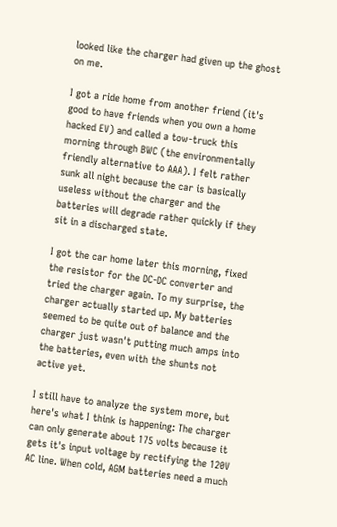looked like the charger had given up the ghost on me.

I got a ride home from another friend (it's good to have friends when you own a home hacked EV) and called a tow-truck this morning through BWC (the environmentally friendly alternative to AAA). I felt rather sunk all night because the car is basically useless without the charger and the batteries will degrade rather quickly if they sit in a discharged state.

I got the car home later this morning, fixed the resistor for the DC-DC converter and tried the charger again. To my surprise, the charger actually started up. My batteries seemed to be quite out of balance and the charger just wasn't putting much amps into the batteries, even with the shunts not active yet.

I still have to analyze the system more, but here's what I think is happening: The charger can only generate about 175 volts because it gets it's input voltage by rectifying the 120V AC line. When cold, AGM batteries need a much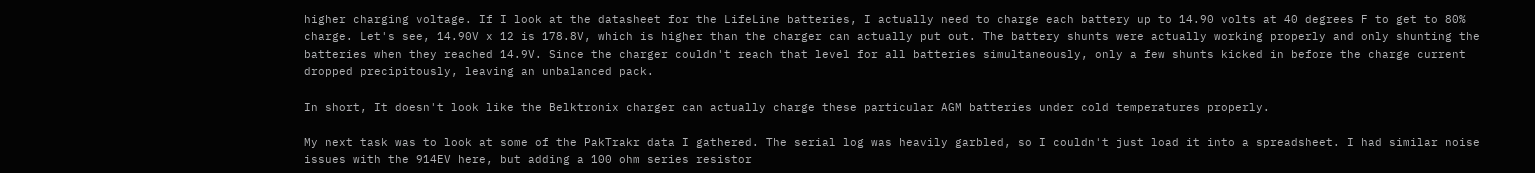higher charging voltage. If I look at the datasheet for the LifeLine batteries, I actually need to charge each battery up to 14.90 volts at 40 degrees F to get to 80% charge. Let's see, 14.90V x 12 is 178.8V, which is higher than the charger can actually put out. The battery shunts were actually working properly and only shunting the batteries when they reached 14.9V. Since the charger couldn't reach that level for all batteries simultaneously, only a few shunts kicked in before the charge current dropped precipitously, leaving an unbalanced pack.

In short, It doesn't look like the Belktronix charger can actually charge these particular AGM batteries under cold temperatures properly.

My next task was to look at some of the PakTrakr data I gathered. The serial log was heavily garbled, so I couldn't just load it into a spreadsheet. I had similar noise issues with the 914EV here, but adding a 100 ohm series resistor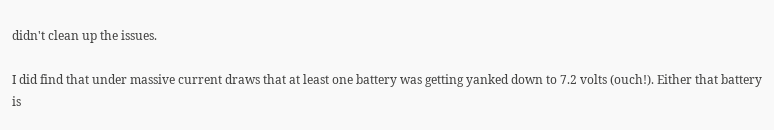didn't clean up the issues.

I did find that under massive current draws that at least one battery was getting yanked down to 7.2 volts (ouch!). Either that battery is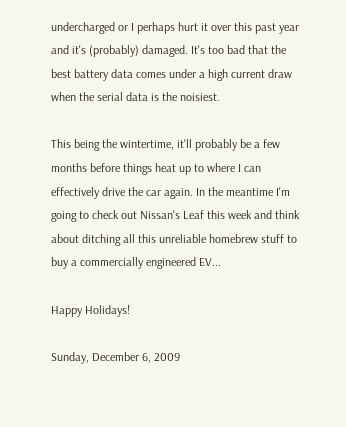undercharged or I perhaps hurt it over this past year and it's (probably) damaged. It's too bad that the best battery data comes under a high current draw when the serial data is the noisiest.

This being the wintertime, it'll probably be a few months before things heat up to where I can effectively drive the car again. In the meantime I'm going to check out Nissan's Leaf this week and think about ditching all this unreliable homebrew stuff to buy a commercially engineered EV...

Happy Holidays!

Sunday, December 6, 2009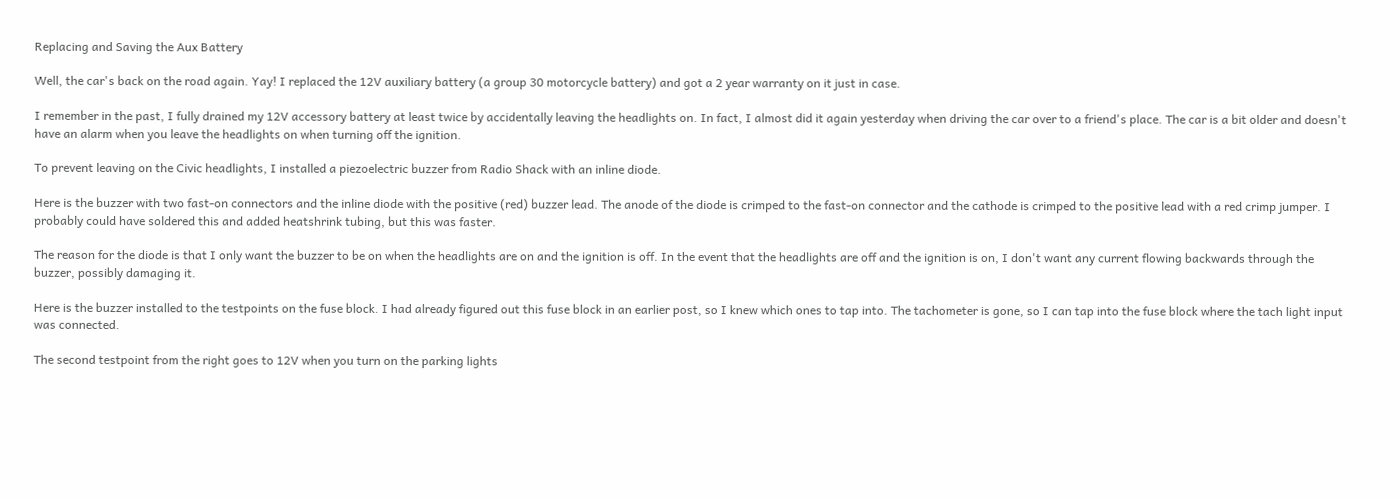Replacing and Saving the Aux Battery

Well, the car's back on the road again. Yay! I replaced the 12V auxiliary battery (a group 30 motorcycle battery) and got a 2 year warranty on it just in case.

I remember in the past, I fully drained my 12V accessory battery at least twice by accidentally leaving the headlights on. In fact, I almost did it again yesterday when driving the car over to a friend's place. The car is a bit older and doesn't have an alarm when you leave the headlights on when turning off the ignition.

To prevent leaving on the Civic headlights, I installed a piezoelectric buzzer from Radio Shack with an inline diode.

Here is the buzzer with two fast-on connectors and the inline diode with the positive (red) buzzer lead. The anode of the diode is crimped to the fast-on connector and the cathode is crimped to the positive lead with a red crimp jumper. I probably could have soldered this and added heatshrink tubing, but this was faster.

The reason for the diode is that I only want the buzzer to be on when the headlights are on and the ignition is off. In the event that the headlights are off and the ignition is on, I don't want any current flowing backwards through the buzzer, possibly damaging it.

Here is the buzzer installed to the testpoints on the fuse block. I had already figured out this fuse block in an earlier post, so I knew which ones to tap into. The tachometer is gone, so I can tap into the fuse block where the tach light input was connected.

The second testpoint from the right goes to 12V when you turn on the parking lights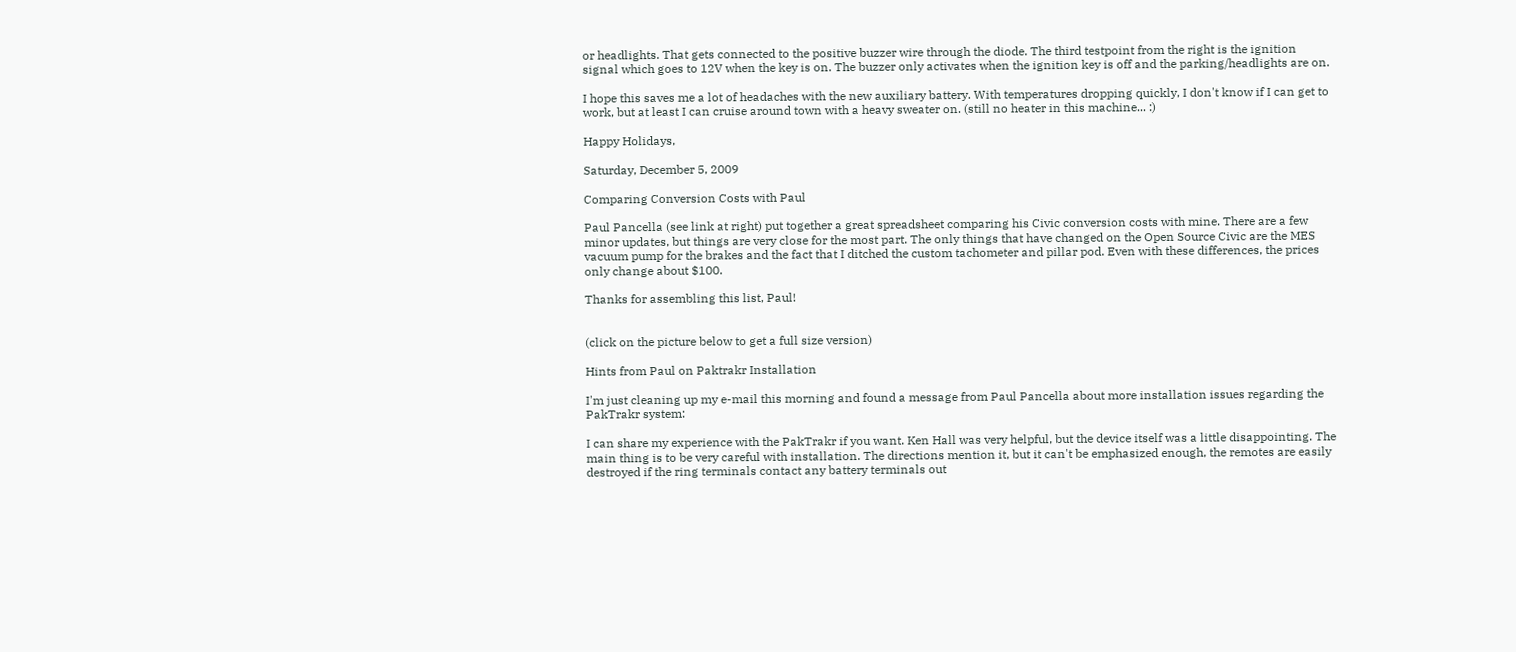or headlights. That gets connected to the positive buzzer wire through the diode. The third testpoint from the right is the ignition signal which goes to 12V when the key is on. The buzzer only activates when the ignition key is off and the parking/headlights are on.

I hope this saves me a lot of headaches with the new auxiliary battery. With temperatures dropping quickly, I don't know if I can get to work, but at least I can cruise around town with a heavy sweater on. (still no heater in this machine... :)

Happy Holidays,

Saturday, December 5, 2009

Comparing Conversion Costs with Paul

Paul Pancella (see link at right) put together a great spreadsheet comparing his Civic conversion costs with mine. There are a few minor updates, but things are very close for the most part. The only things that have changed on the Open Source Civic are the MES vacuum pump for the brakes and the fact that I ditched the custom tachometer and pillar pod. Even with these differences, the prices only change about $100.

Thanks for assembling this list, Paul!


(click on the picture below to get a full size version)

Hints from Paul on Paktrakr Installation

I'm just cleaning up my e-mail this morning and found a message from Paul Pancella about more installation issues regarding the PakTrakr system:

I can share my experience with the PakTrakr if you want. Ken Hall was very helpful, but the device itself was a little disappointing. The main thing is to be very careful with installation. The directions mention it, but it can't be emphasized enough, the remotes are easily destroyed if the ring terminals contact any battery terminals out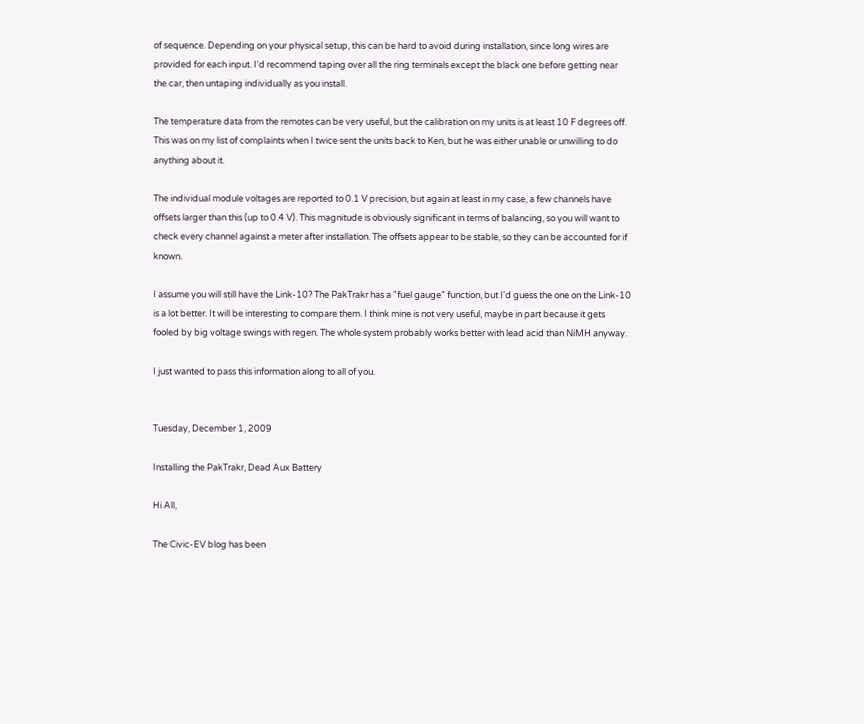of sequence. Depending on your physical setup, this can be hard to avoid during installation, since long wires are provided for each input. I'd recommend taping over all the ring terminals except the black one before getting near the car, then untaping individually as you install.

The temperature data from the remotes can be very useful, but the calibration on my units is at least 10 F degrees off. This was on my list of complaints when I twice sent the units back to Ken, but he was either unable or unwilling to do anything about it.

The individual module voltages are reported to 0.1 V precision, but again at least in my case, a few channels have offsets larger than this (up to 0.4 V). This magnitude is obviously significant in terms of balancing, so you will want to check every channel against a meter after installation. The offsets appear to be stable, so they can be accounted for if known.

I assume you will still have the Link-10? The PakTrakr has a "fuel gauge" function, but I'd guess the one on the Link-10 is a lot better. It will be interesting to compare them. I think mine is not very useful, maybe in part because it gets fooled by big voltage swings with regen. The whole system probably works better with lead acid than NiMH anyway.

I just wanted to pass this information along to all of you.


Tuesday, December 1, 2009

Installing the PakTrakr, Dead Aux Battery

Hi All,

The Civic-EV blog has been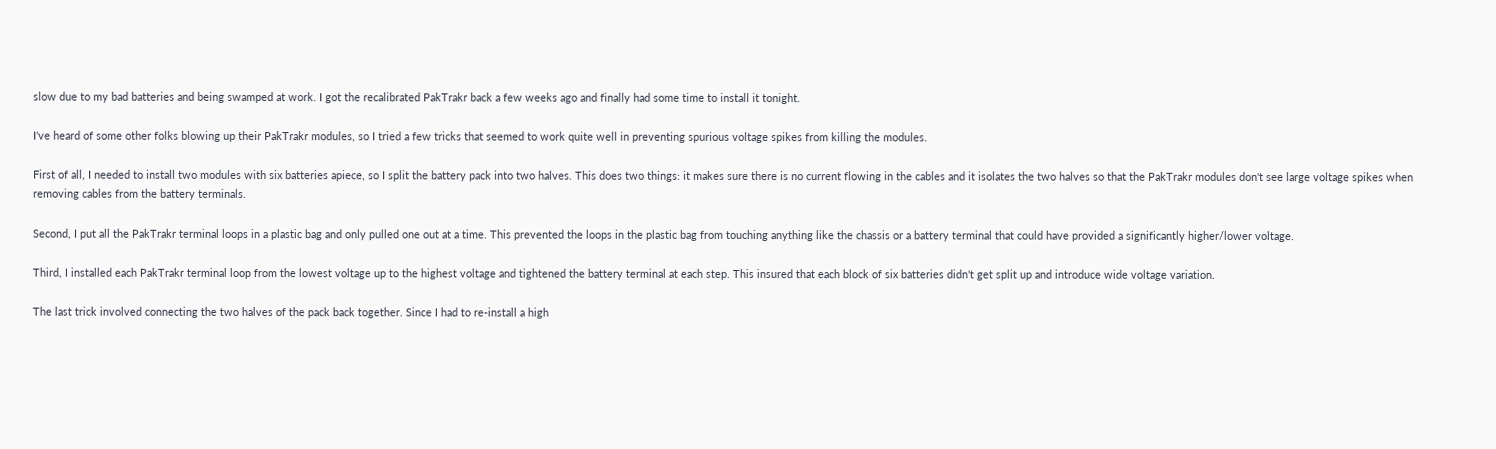slow due to my bad batteries and being swamped at work. I got the recalibrated PakTrakr back a few weeks ago and finally had some time to install it tonight.

I've heard of some other folks blowing up their PakTrakr modules, so I tried a few tricks that seemed to work quite well in preventing spurious voltage spikes from killing the modules.

First of all, I needed to install two modules with six batteries apiece, so I split the battery pack into two halves. This does two things: it makes sure there is no current flowing in the cables and it isolates the two halves so that the PakTrakr modules don't see large voltage spikes when removing cables from the battery terminals.

Second, I put all the PakTrakr terminal loops in a plastic bag and only pulled one out at a time. This prevented the loops in the plastic bag from touching anything like the chassis or a battery terminal that could have provided a significantly higher/lower voltage.

Third, I installed each PakTrakr terminal loop from the lowest voltage up to the highest voltage and tightened the battery terminal at each step. This insured that each block of six batteries didn't get split up and introduce wide voltage variation.

The last trick involved connecting the two halves of the pack back together. Since I had to re-install a high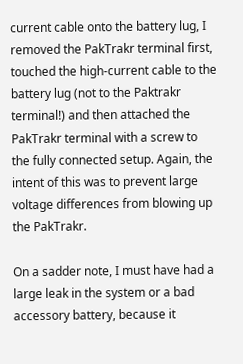current cable onto the battery lug, I removed the PakTrakr terminal first, touched the high-current cable to the battery lug (not to the Paktrakr terminal!) and then attached the PakTrakr terminal with a screw to the fully connected setup. Again, the intent of this was to prevent large voltage differences from blowing up the PakTrakr.

On a sadder note, I must have had a large leak in the system or a bad accessory battery, because it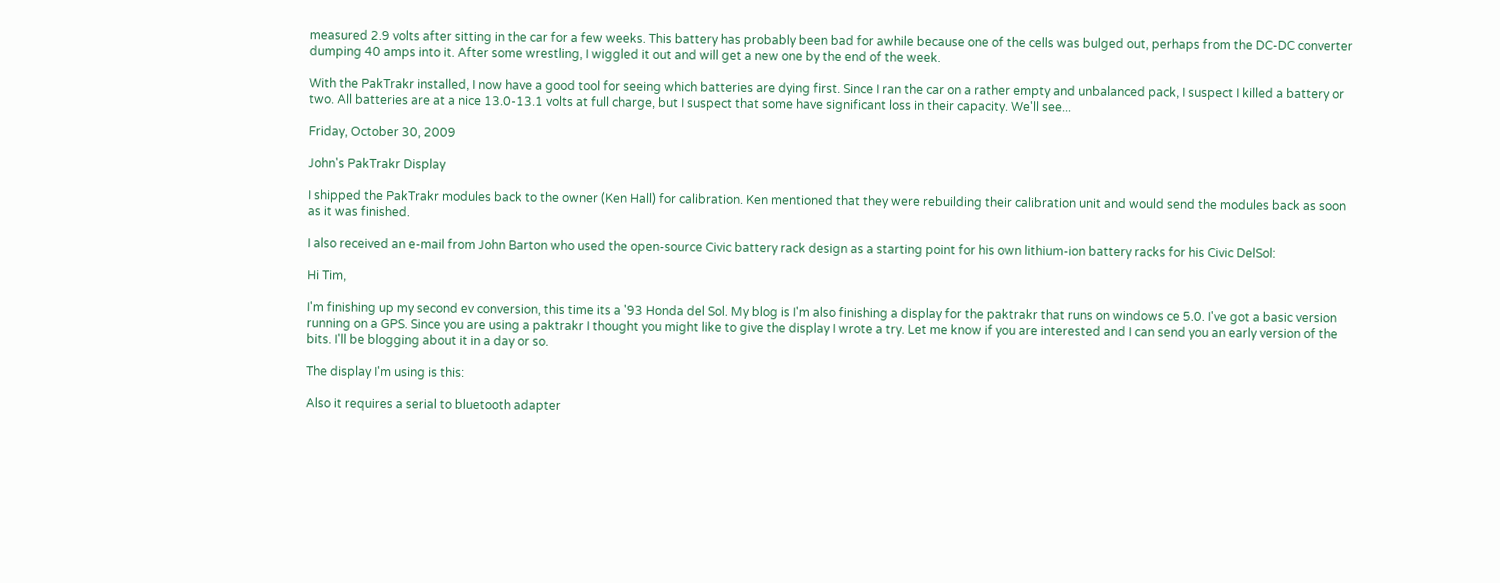measured 2.9 volts after sitting in the car for a few weeks. This battery has probably been bad for awhile because one of the cells was bulged out, perhaps from the DC-DC converter dumping 40 amps into it. After some wrestling, I wiggled it out and will get a new one by the end of the week.

With the PakTrakr installed, I now have a good tool for seeing which batteries are dying first. Since I ran the car on a rather empty and unbalanced pack, I suspect I killed a battery or two. All batteries are at a nice 13.0-13.1 volts at full charge, but I suspect that some have significant loss in their capacity. We'll see...

Friday, October 30, 2009

John's PakTrakr Display

I shipped the PakTrakr modules back to the owner (Ken Hall) for calibration. Ken mentioned that they were rebuilding their calibration unit and would send the modules back as soon as it was finished.

I also received an e-mail from John Barton who used the open-source Civic battery rack design as a starting point for his own lithium-ion battery racks for his Civic DelSol:

Hi Tim,

I'm finishing up my second ev conversion, this time its a '93 Honda del Sol. My blog is I'm also finishing a display for the paktrakr that runs on windows ce 5.0. I've got a basic version running on a GPS. Since you are using a paktrakr I thought you might like to give the display I wrote a try. Let me know if you are interested and I can send you an early version of the bits. I'll be blogging about it in a day or so.

The display I'm using is this:

Also it requires a serial to bluetooth adapter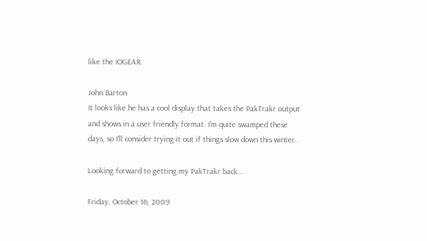like the IOGEAR.

John Barton
It looks like he has a cool display that takes the PakTrakr output and shows in a user friendly format. I'm quite swamped these days, so I'll consider trying it out if things slow down this winter.

Looking forward to getting my PakTrakr back...

Friday, October 16, 2009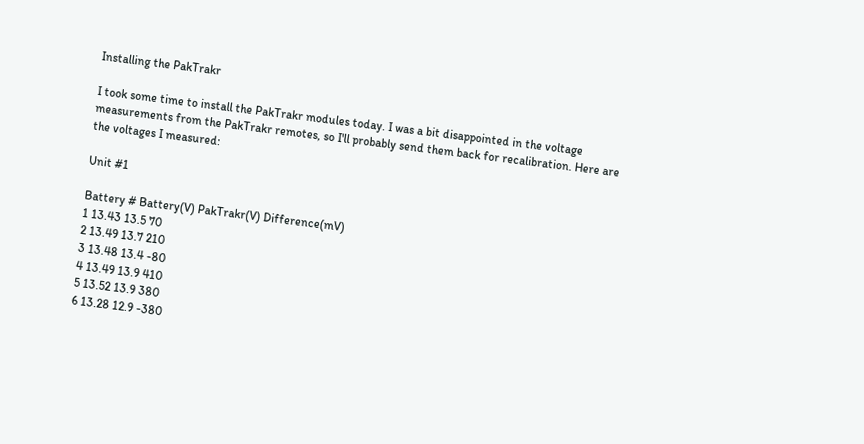Installing the PakTrakr

I took some time to install the PakTrakr modules today. I was a bit disappointed in the voltage measurements from the PakTrakr remotes, so I'll probably send them back for recalibration. Here are the voltages I measured:

Unit #1

Battery # Battery(V) PakTrakr(V) Difference(mV)
1 13.43 13.5 70
2 13.49 13.7 210
3 13.48 13.4 -80
4 13.49 13.9 410
5 13.52 13.9 380
6 13.28 12.9 -380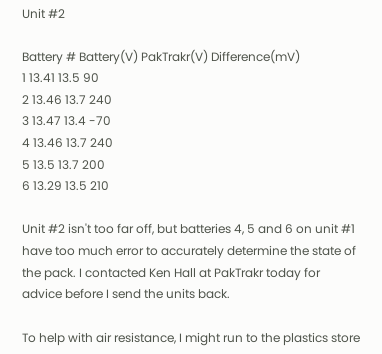Unit #2

Battery # Battery(V) PakTrakr(V) Difference(mV)
1 13.41 13.5 90
2 13.46 13.7 240
3 13.47 13.4 -70
4 13.46 13.7 240
5 13.5 13.7 200
6 13.29 13.5 210

Unit #2 isn't too far off, but batteries 4, 5 and 6 on unit #1 have too much error to accurately determine the state of the pack. I contacted Ken Hall at PakTrakr today for advice before I send the units back.

To help with air resistance, I might run to the plastics store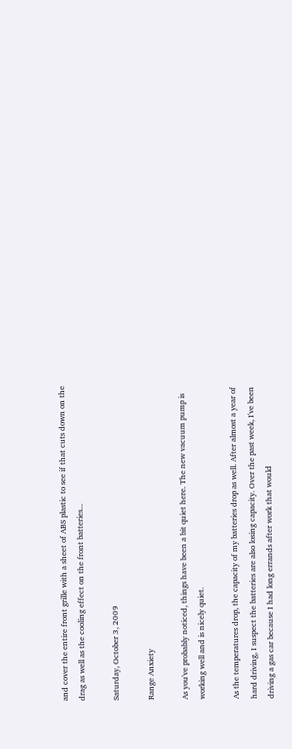and cover the entire front grille with a sheet of ABS plastic to see if that cuts down on the drag as well as the cooling effect on the front batteries...

Saturday, October 3, 2009

Range Anxiety

As you've probably noticed, things have been a bit quiet here. The new vacuum pump is working well and is nicely quiet.

As the temperatures drop, the capacity of my batteries drop as well. After almost a year of hard driving, I suspect the batteries are also losing capacity. Over the past week, I've been driving a gas car because I had long errands after work that would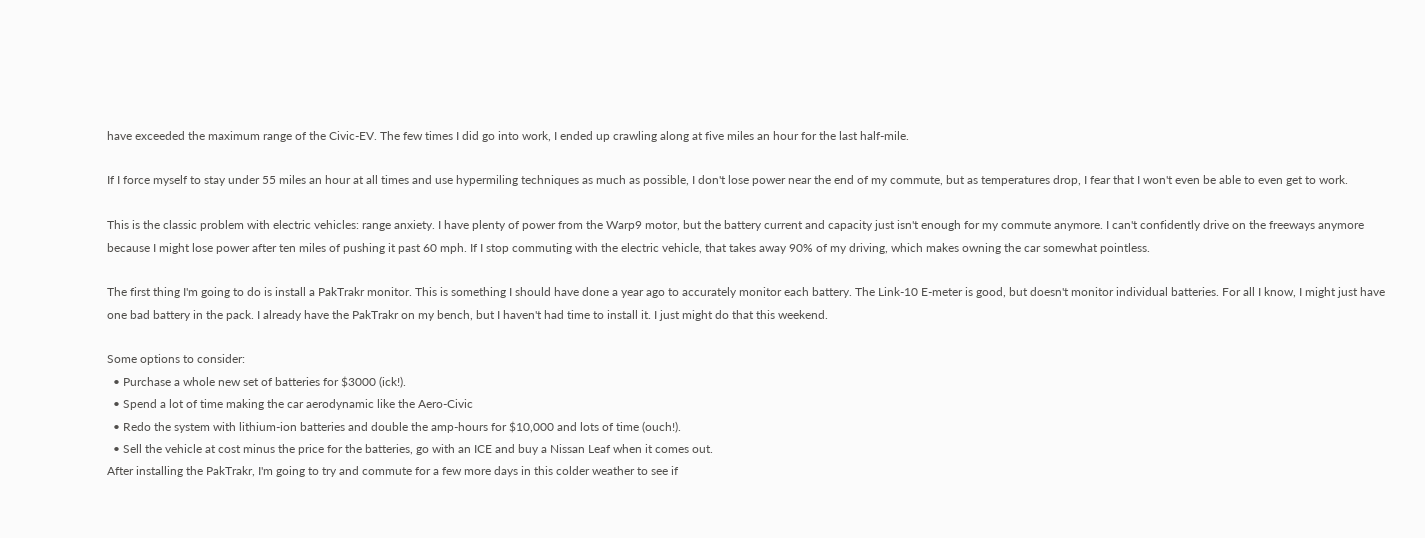have exceeded the maximum range of the Civic-EV. The few times I did go into work, I ended up crawling along at five miles an hour for the last half-mile.

If I force myself to stay under 55 miles an hour at all times and use hypermiling techniques as much as possible, I don't lose power near the end of my commute, but as temperatures drop, I fear that I won't even be able to even get to work.

This is the classic problem with electric vehicles: range anxiety. I have plenty of power from the Warp9 motor, but the battery current and capacity just isn't enough for my commute anymore. I can't confidently drive on the freeways anymore because I might lose power after ten miles of pushing it past 60 mph. If I stop commuting with the electric vehicle, that takes away 90% of my driving, which makes owning the car somewhat pointless.

The first thing I'm going to do is install a PakTrakr monitor. This is something I should have done a year ago to accurately monitor each battery. The Link-10 E-meter is good, but doesn't monitor individual batteries. For all I know, I might just have one bad battery in the pack. I already have the PakTrakr on my bench, but I haven't had time to install it. I just might do that this weekend.

Some options to consider:
  • Purchase a whole new set of batteries for $3000 (ick!).
  • Spend a lot of time making the car aerodynamic like the Aero-Civic
  • Redo the system with lithium-ion batteries and double the amp-hours for $10,000 and lots of time (ouch!).
  • Sell the vehicle at cost minus the price for the batteries, go with an ICE and buy a Nissan Leaf when it comes out.
After installing the PakTrakr, I'm going to try and commute for a few more days in this colder weather to see if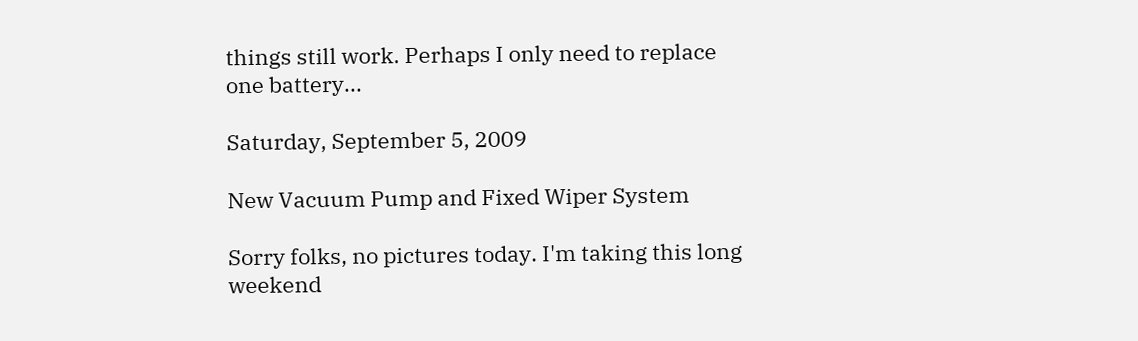things still work. Perhaps I only need to replace one battery...

Saturday, September 5, 2009

New Vacuum Pump and Fixed Wiper System

Sorry folks, no pictures today. I'm taking this long weekend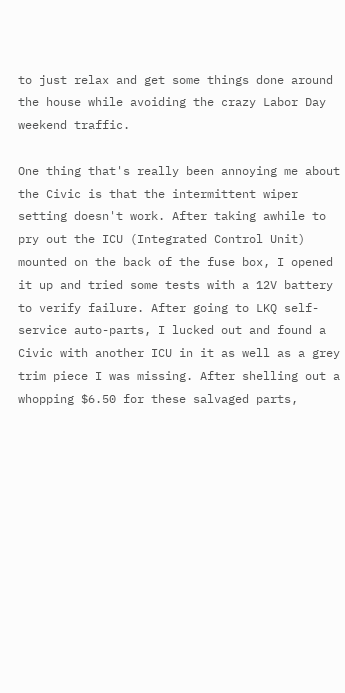to just relax and get some things done around the house while avoiding the crazy Labor Day weekend traffic.

One thing that's really been annoying me about the Civic is that the intermittent wiper setting doesn't work. After taking awhile to pry out the ICU (Integrated Control Unit) mounted on the back of the fuse box, I opened it up and tried some tests with a 12V battery to verify failure. After going to LKQ self-service auto-parts, I lucked out and found a Civic with another ICU in it as well as a grey trim piece I was missing. After shelling out a whopping $6.50 for these salvaged parts,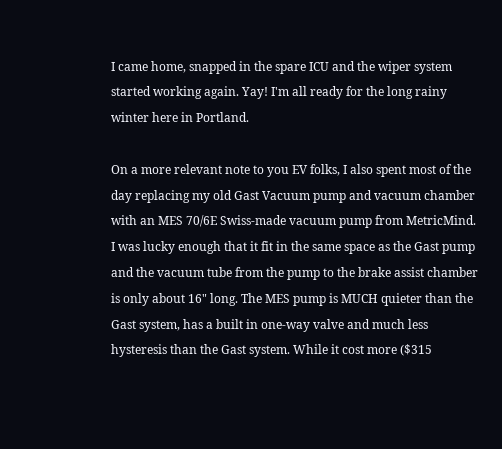I came home, snapped in the spare ICU and the wiper system started working again. Yay! I'm all ready for the long rainy winter here in Portland.

On a more relevant note to you EV folks, I also spent most of the day replacing my old Gast Vacuum pump and vacuum chamber with an MES 70/6E Swiss-made vacuum pump from MetricMind. I was lucky enough that it fit in the same space as the Gast pump and the vacuum tube from the pump to the brake assist chamber is only about 16" long. The MES pump is MUCH quieter than the Gast system, has a built in one-way valve and much less hysteresis than the Gast system. While it cost more ($315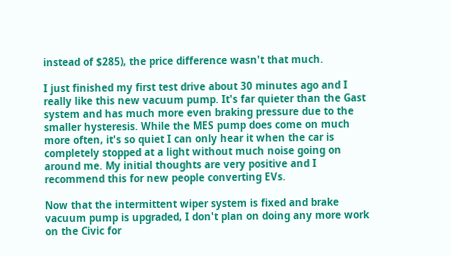instead of $285), the price difference wasn't that much.

I just finished my first test drive about 30 minutes ago and I really like this new vacuum pump. It's far quieter than the Gast system and has much more even braking pressure due to the smaller hysteresis. While the MES pump does come on much more often, it's so quiet I can only hear it when the car is completely stopped at a light without much noise going on around me. My initial thoughts are very positive and I recommend this for new people converting EVs.

Now that the intermittent wiper system is fixed and brake vacuum pump is upgraded, I don't plan on doing any more work on the Civic for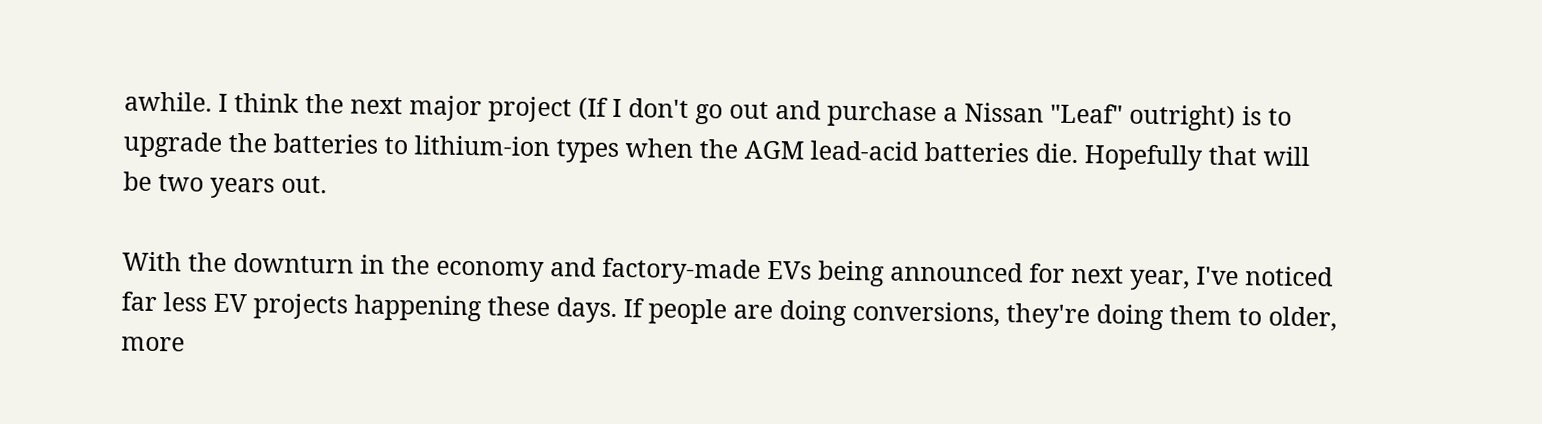awhile. I think the next major project (If I don't go out and purchase a Nissan "Leaf" outright) is to upgrade the batteries to lithium-ion types when the AGM lead-acid batteries die. Hopefully that will be two years out.

With the downturn in the economy and factory-made EVs being announced for next year, I've noticed far less EV projects happening these days. If people are doing conversions, they're doing them to older, more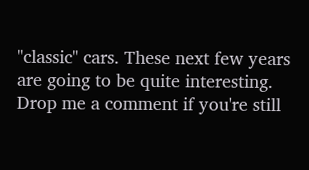"classic" cars. These next few years are going to be quite interesting.
Drop me a comment if you're still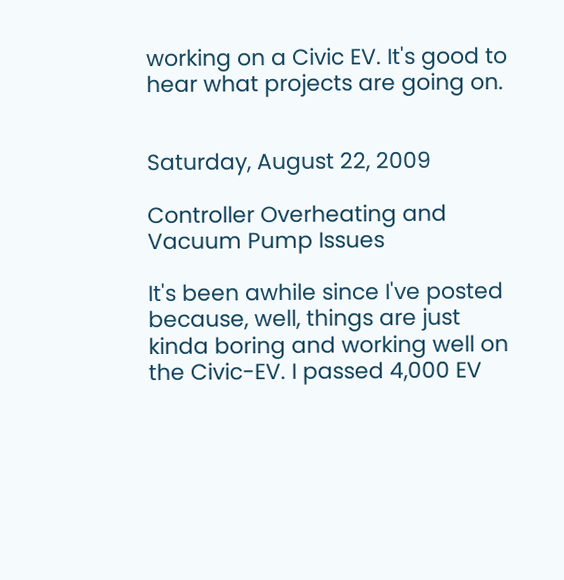working on a Civic EV. It's good to hear what projects are going on.


Saturday, August 22, 2009

Controller Overheating and Vacuum Pump Issues

It's been awhile since I've posted because, well, things are just kinda boring and working well on the Civic-EV. I passed 4,000 EV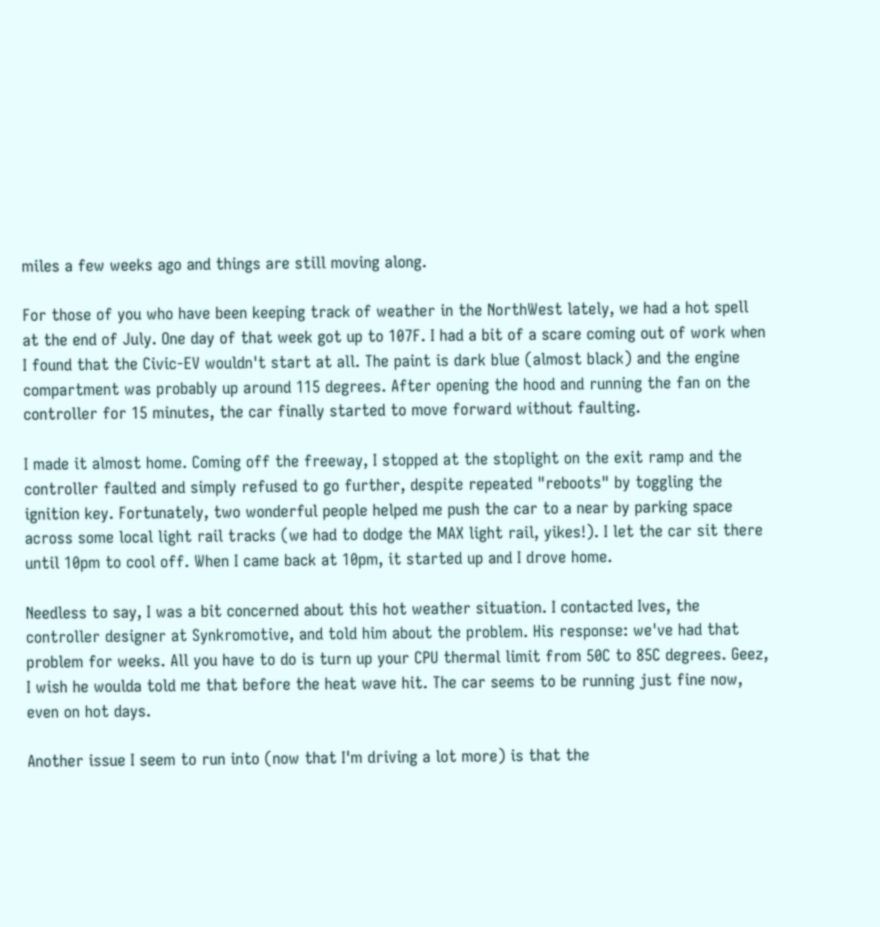miles a few weeks ago and things are still moving along.

For those of you who have been keeping track of weather in the NorthWest lately, we had a hot spell at the end of July. One day of that week got up to 107F. I had a bit of a scare coming out of work when I found that the Civic-EV wouldn't start at all. The paint is dark blue (almost black) and the engine compartment was probably up around 115 degrees. After opening the hood and running the fan on the controller for 15 minutes, the car finally started to move forward without faulting.

I made it almost home. Coming off the freeway, I stopped at the stoplight on the exit ramp and the controller faulted and simply refused to go further, despite repeated "reboots" by toggling the ignition key. Fortunately, two wonderful people helped me push the car to a near by parking space across some local light rail tracks (we had to dodge the MAX light rail, yikes!). I let the car sit there until 10pm to cool off. When I came back at 10pm, it started up and I drove home.

Needless to say, I was a bit concerned about this hot weather situation. I contacted Ives, the controller designer at Synkromotive, and told him about the problem. His response: we've had that problem for weeks. All you have to do is turn up your CPU thermal limit from 50C to 85C degrees. Geez, I wish he woulda told me that before the heat wave hit. The car seems to be running just fine now, even on hot days.

Another issue I seem to run into (now that I'm driving a lot more) is that the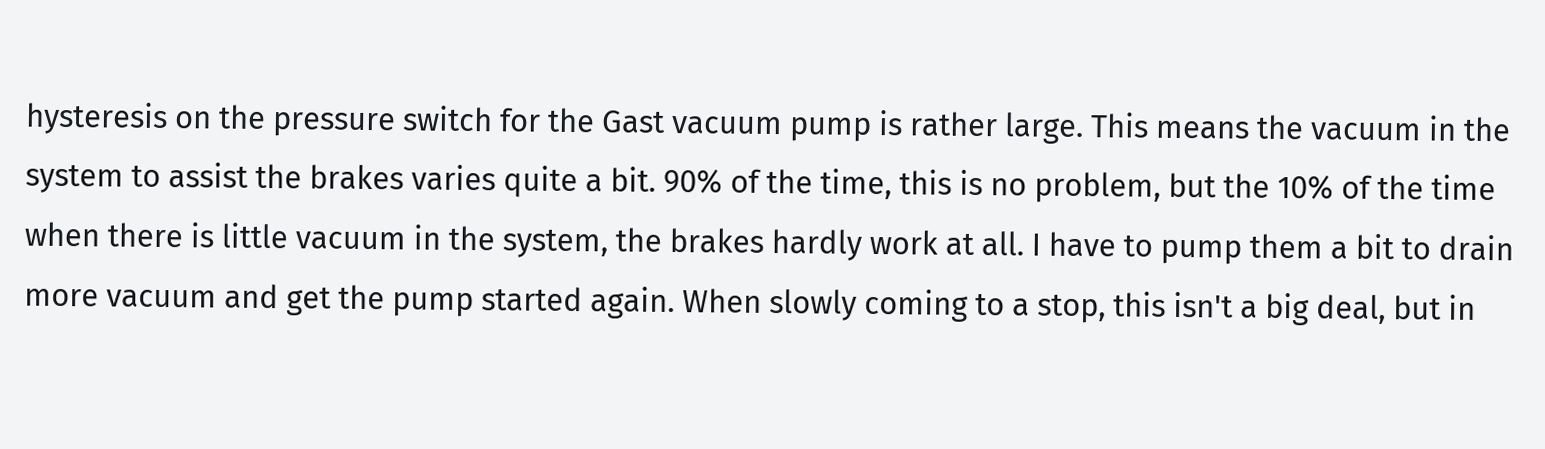hysteresis on the pressure switch for the Gast vacuum pump is rather large. This means the vacuum in the system to assist the brakes varies quite a bit. 90% of the time, this is no problem, but the 10% of the time when there is little vacuum in the system, the brakes hardly work at all. I have to pump them a bit to drain more vacuum and get the pump started again. When slowly coming to a stop, this isn't a big deal, but in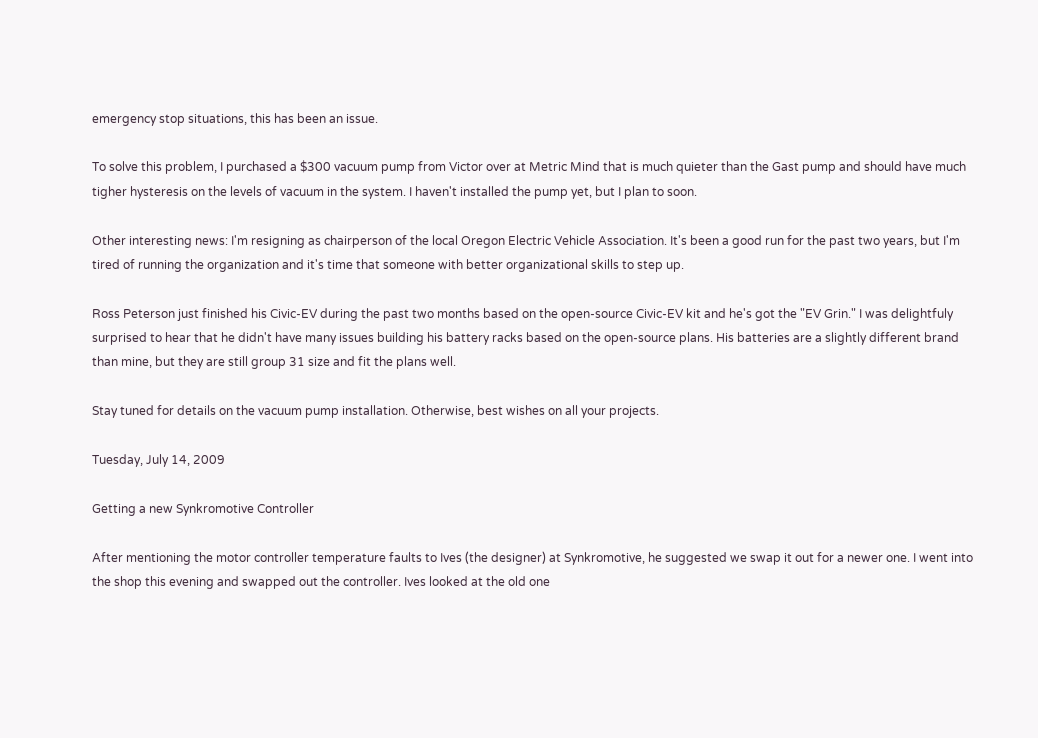emergency stop situations, this has been an issue.

To solve this problem, I purchased a $300 vacuum pump from Victor over at Metric Mind that is much quieter than the Gast pump and should have much tigher hysteresis on the levels of vacuum in the system. I haven't installed the pump yet, but I plan to soon.

Other interesting news: I'm resigning as chairperson of the local Oregon Electric Vehicle Association. It's been a good run for the past two years, but I'm tired of running the organization and it's time that someone with better organizational skills to step up.

Ross Peterson just finished his Civic-EV during the past two months based on the open-source Civic-EV kit and he's got the "EV Grin." I was delightfuly surprised to hear that he didn't have many issues building his battery racks based on the open-source plans. His batteries are a slightly different brand than mine, but they are still group 31 size and fit the plans well.

Stay tuned for details on the vacuum pump installation. Otherwise, best wishes on all your projects.

Tuesday, July 14, 2009

Getting a new Synkromotive Controller

After mentioning the motor controller temperature faults to Ives (the designer) at Synkromotive, he suggested we swap it out for a newer one. I went into the shop this evening and swapped out the controller. Ives looked at the old one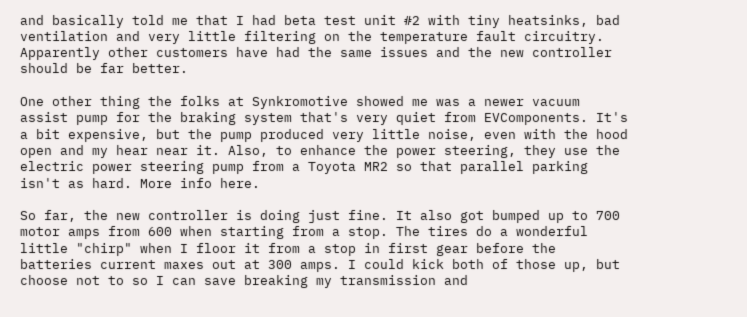and basically told me that I had beta test unit #2 with tiny heatsinks, bad ventilation and very little filtering on the temperature fault circuitry. Apparently other customers have had the same issues and the new controller should be far better.

One other thing the folks at Synkromotive showed me was a newer vacuum assist pump for the braking system that's very quiet from EVComponents. It's a bit expensive, but the pump produced very little noise, even with the hood open and my hear near it. Also, to enhance the power steering, they use the electric power steering pump from a Toyota MR2 so that parallel parking isn't as hard. More info here.

So far, the new controller is doing just fine. It also got bumped up to 700 motor amps from 600 when starting from a stop. The tires do a wonderful little "chirp" when I floor it from a stop in first gear before the batteries current maxes out at 300 amps. I could kick both of those up, but choose not to so I can save breaking my transmission and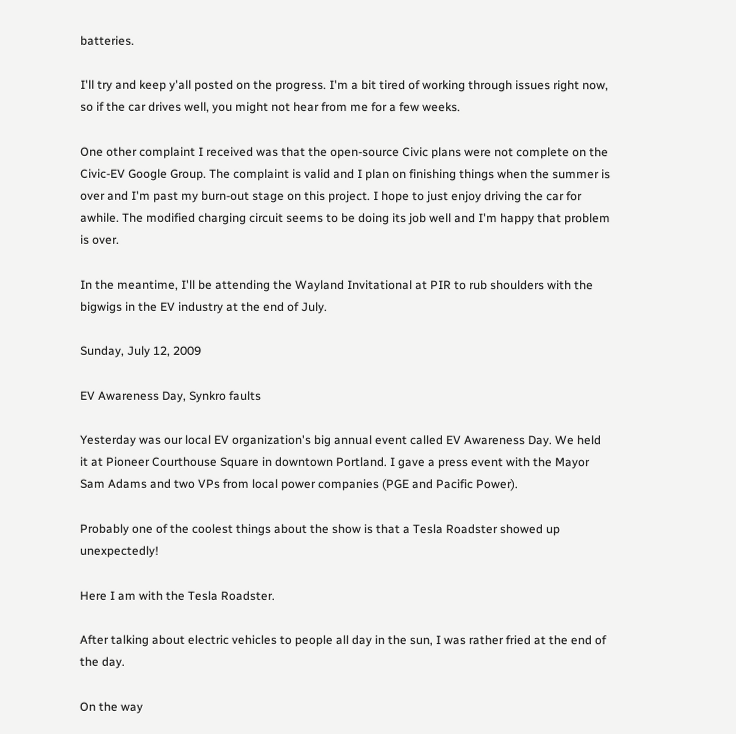batteries.

I'll try and keep y'all posted on the progress. I'm a bit tired of working through issues right now, so if the car drives well, you might not hear from me for a few weeks.

One other complaint I received was that the open-source Civic plans were not complete on the Civic-EV Google Group. The complaint is valid and I plan on finishing things when the summer is over and I'm past my burn-out stage on this project. I hope to just enjoy driving the car for awhile. The modified charging circuit seems to be doing its job well and I'm happy that problem is over.

In the meantime, I'll be attending the Wayland Invitational at PIR to rub shoulders with the bigwigs in the EV industry at the end of July.

Sunday, July 12, 2009

EV Awareness Day, Synkro faults

Yesterday was our local EV organization's big annual event called EV Awareness Day. We held it at Pioneer Courthouse Square in downtown Portland. I gave a press event with the Mayor Sam Adams and two VPs from local power companies (PGE and Pacific Power).

Probably one of the coolest things about the show is that a Tesla Roadster showed up unexpectedly!

Here I am with the Tesla Roadster.

After talking about electric vehicles to people all day in the sun, I was rather fried at the end of the day.

On the way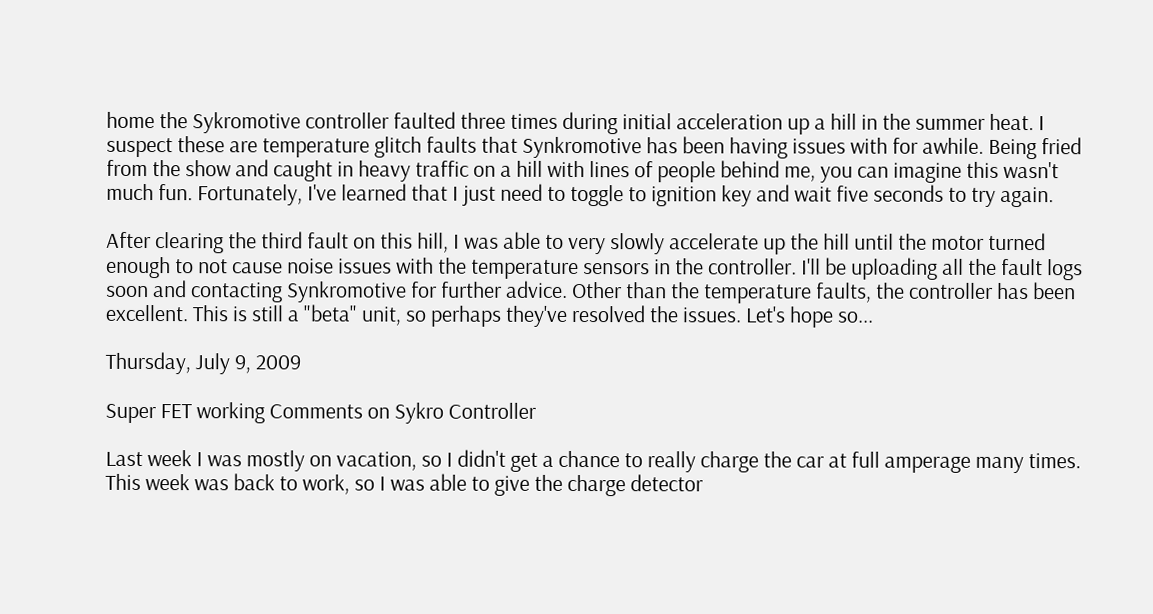home the Sykromotive controller faulted three times during initial acceleration up a hill in the summer heat. I suspect these are temperature glitch faults that Synkromotive has been having issues with for awhile. Being fried from the show and caught in heavy traffic on a hill with lines of people behind me, you can imagine this wasn't much fun. Fortunately, I've learned that I just need to toggle to ignition key and wait five seconds to try again.

After clearing the third fault on this hill, I was able to very slowly accelerate up the hill until the motor turned enough to not cause noise issues with the temperature sensors in the controller. I'll be uploading all the fault logs soon and contacting Synkromotive for further advice. Other than the temperature faults, the controller has been excellent. This is still a "beta" unit, so perhaps they've resolved the issues. Let's hope so...

Thursday, July 9, 2009

Super FET working Comments on Sykro Controller

Last week I was mostly on vacation, so I didn't get a chance to really charge the car at full amperage many times. This week was back to work, so I was able to give the charge detector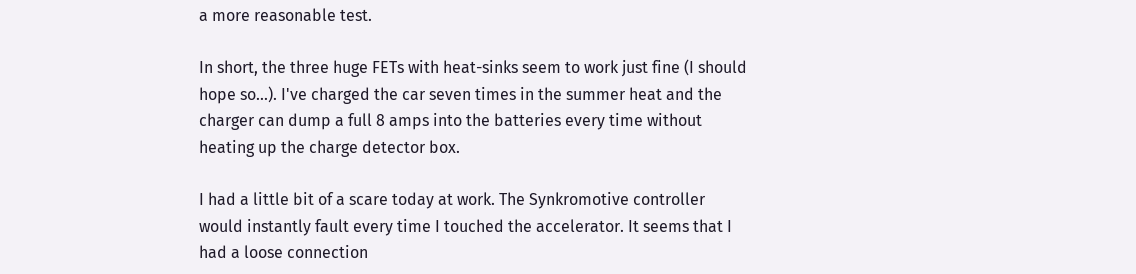a more reasonable test.

In short, the three huge FETs with heat-sinks seem to work just fine (I should hope so...). I've charged the car seven times in the summer heat and the charger can dump a full 8 amps into the batteries every time without heating up the charge detector box.

I had a little bit of a scare today at work. The Synkromotive controller would instantly fault every time I touched the accelerator. It seems that I had a loose connection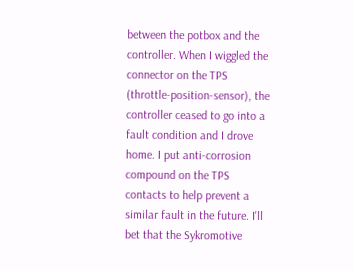between the potbox and the controller. When I wiggled the connector on the TPS (throttle-position-sensor), the controller ceased to go into a fault condition and I drove home. I put anti-corrosion compound on the TPS contacts to help prevent a similar fault in the future. I'll bet that the Sykromotive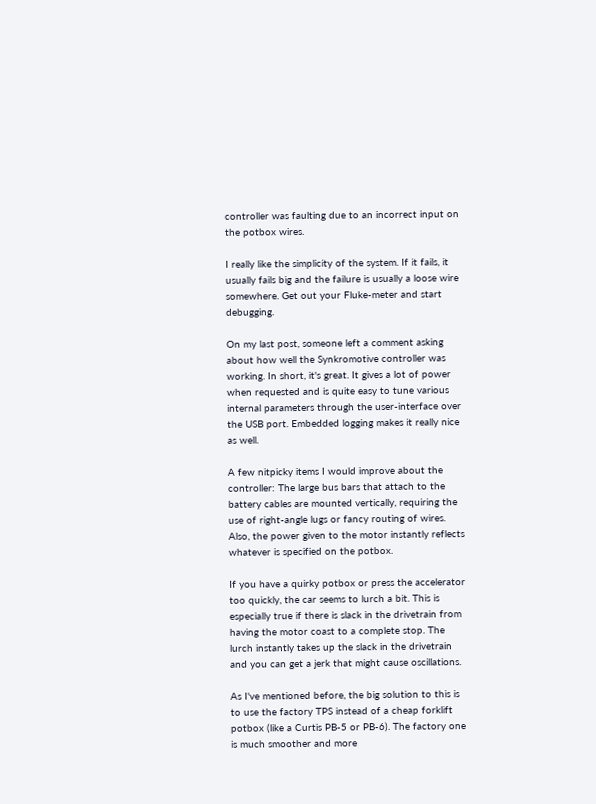controller was faulting due to an incorrect input on the potbox wires.

I really like the simplicity of the system. If it fails, it usually fails big and the failure is usually a loose wire somewhere. Get out your Fluke-meter and start debugging.

On my last post, someone left a comment asking about how well the Synkromotive controller was working. In short, it's great. It gives a lot of power when requested and is quite easy to tune various internal parameters through the user-interface over the USB port. Embedded logging makes it really nice as well.

A few nitpicky items I would improve about the controller: The large bus bars that attach to the battery cables are mounted vertically, requiring the use of right-angle lugs or fancy routing of wires. Also, the power given to the motor instantly reflects whatever is specified on the potbox.

If you have a quirky potbox or press the accelerator too quickly, the car seems to lurch a bit. This is especially true if there is slack in the drivetrain from having the motor coast to a complete stop. The lurch instantly takes up the slack in the drivetrain and you can get a jerk that might cause oscillations.

As I've mentioned before, the big solution to this is to use the factory TPS instead of a cheap forklift potbox (like a Curtis PB-5 or PB-6). The factory one is much smoother and more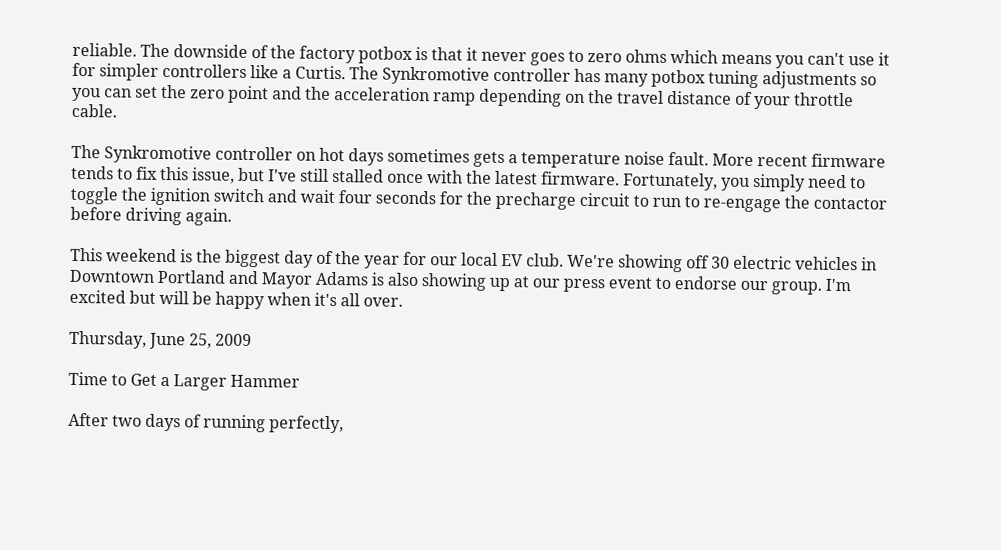reliable. The downside of the factory potbox is that it never goes to zero ohms which means you can't use it for simpler controllers like a Curtis. The Synkromotive controller has many potbox tuning adjustments so you can set the zero point and the acceleration ramp depending on the travel distance of your throttle cable.

The Synkromotive controller on hot days sometimes gets a temperature noise fault. More recent firmware tends to fix this issue, but I've still stalled once with the latest firmware. Fortunately, you simply need to toggle the ignition switch and wait four seconds for the precharge circuit to run to re-engage the contactor before driving again.

This weekend is the biggest day of the year for our local EV club. We're showing off 30 electric vehicles in Downtown Portland and Mayor Adams is also showing up at our press event to endorse our group. I'm excited but will be happy when it's all over.

Thursday, June 25, 2009

Time to Get a Larger Hammer

After two days of running perfectly,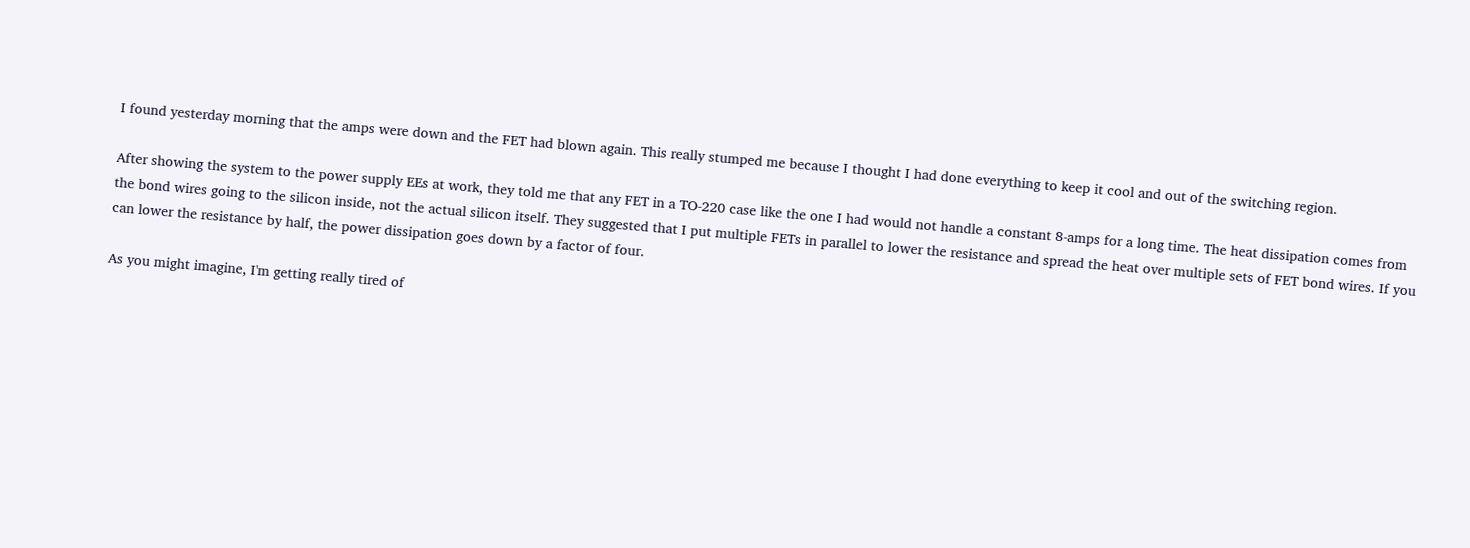I found yesterday morning that the amps were down and the FET had blown again. This really stumped me because I thought I had done everything to keep it cool and out of the switching region.

After showing the system to the power supply EEs at work, they told me that any FET in a TO-220 case like the one I had would not handle a constant 8-amps for a long time. The heat dissipation comes from the bond wires going to the silicon inside, not the actual silicon itself. They suggested that I put multiple FETs in parallel to lower the resistance and spread the heat over multiple sets of FET bond wires. If you can lower the resistance by half, the power dissipation goes down by a factor of four.

As you might imagine, I'm getting really tired of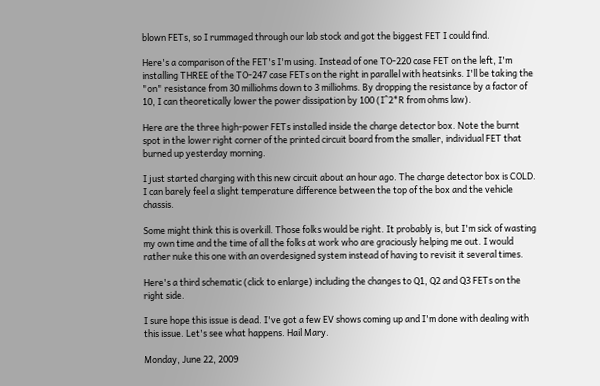blown FETs, so I rummaged through our lab stock and got the biggest FET I could find.

Here's a comparison of the FET's I'm using. Instead of one TO-220 case FET on the left, I'm installing THREE of the TO-247 case FETs on the right in parallel with heatsinks. I'll be taking the "on" resistance from 30 milliohms down to 3 milliohms. By dropping the resistance by a factor of 10, I can theoretically lower the power dissipation by 100 (I^2*R from ohms law).

Here are the three high-power FETs installed inside the charge detector box. Note the burnt spot in the lower right corner of the printed circuit board from the smaller, individual FET that burned up yesterday morning.

I just started charging with this new circuit about an hour ago. The charge detector box is COLD. I can barely feel a slight temperature difference between the top of the box and the vehicle chassis.

Some might think this is overkill. Those folks would be right. It probably is, but I'm sick of wasting my own time and the time of all the folks at work who are graciously helping me out. I would rather nuke this one with an overdesigned system instead of having to revisit it several times.

Here's a third schematic (click to enlarge) including the changes to Q1, Q2 and Q3 FETs on the right side.

I sure hope this issue is dead. I've got a few EV shows coming up and I'm done with dealing with this issue. Let's see what happens. Hail Mary.

Monday, June 22, 2009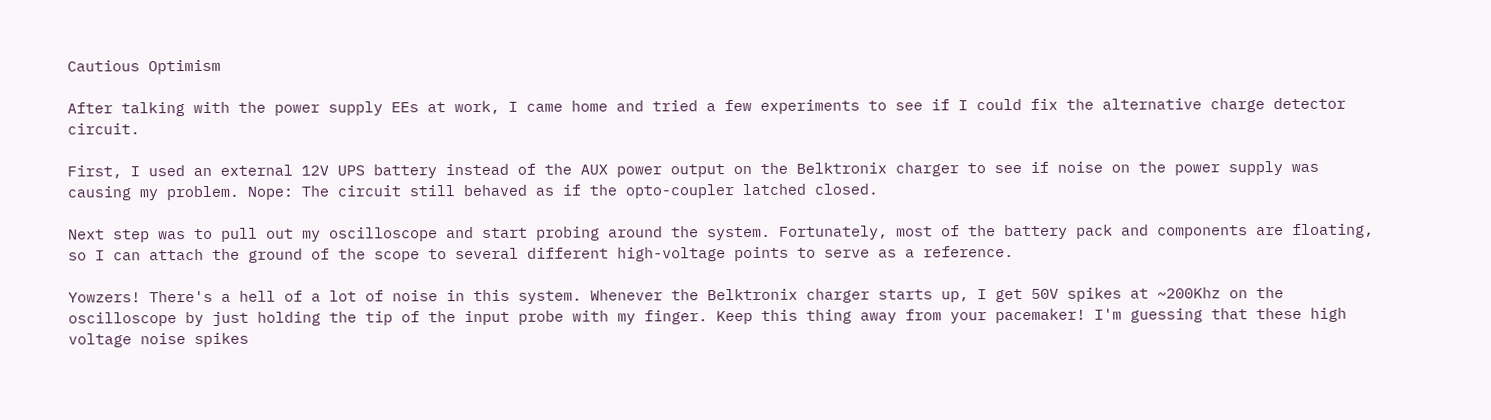Cautious Optimism

After talking with the power supply EEs at work, I came home and tried a few experiments to see if I could fix the alternative charge detector circuit.

First, I used an external 12V UPS battery instead of the AUX power output on the Belktronix charger to see if noise on the power supply was causing my problem. Nope: The circuit still behaved as if the opto-coupler latched closed.

Next step was to pull out my oscilloscope and start probing around the system. Fortunately, most of the battery pack and components are floating, so I can attach the ground of the scope to several different high-voltage points to serve as a reference.

Yowzers! There's a hell of a lot of noise in this system. Whenever the Belktronix charger starts up, I get 50V spikes at ~200Khz on the oscilloscope by just holding the tip of the input probe with my finger. Keep this thing away from your pacemaker! I'm guessing that these high voltage noise spikes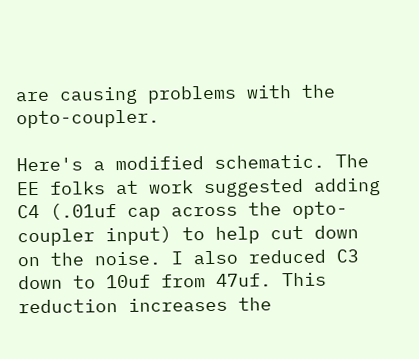are causing problems with the opto-coupler.

Here's a modified schematic. The EE folks at work suggested adding C4 (.01uf cap across the opto-coupler input) to help cut down on the noise. I also reduced C3 down to 10uf from 47uf. This reduction increases the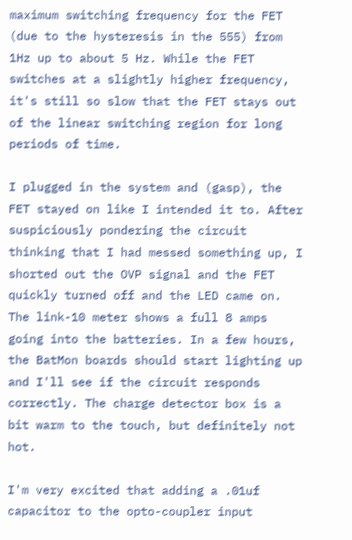maximum switching frequency for the FET (due to the hysteresis in the 555) from 1Hz up to about 5 Hz. While the FET switches at a slightly higher frequency, it's still so slow that the FET stays out of the linear switching region for long periods of time.

I plugged in the system and (gasp), the FET stayed on like I intended it to. After suspiciously pondering the circuit thinking that I had messed something up, I shorted out the OVP signal and the FET quickly turned off and the LED came on. The link-10 meter shows a full 8 amps going into the batteries. In a few hours, the BatMon boards should start lighting up and I'll see if the circuit responds correctly. The charge detector box is a bit warm to the touch, but definitely not hot.

I'm very excited that adding a .01uf capacitor to the opto-coupler input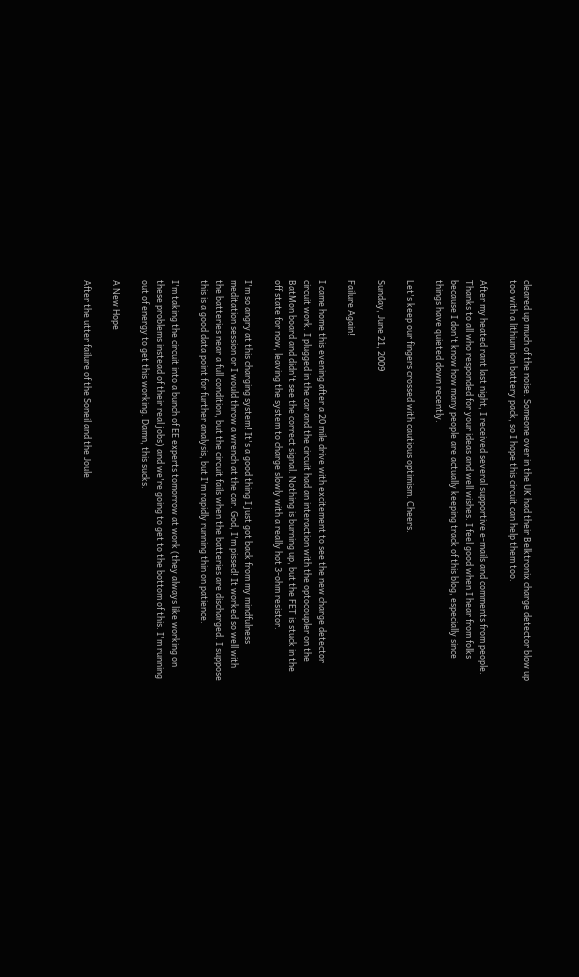cleared up much of the noise. Someone over in the UK had their Belktronix charge detector blow up too with a lithium ion battery pack, so I hope this circuit can help them too.

After my heated rant last night, I received several supportive e-mails and comments from people. Thanks to all who responded for your ideas and well wishes. I feel good when I hear from folks because I don't know how many people are actually keeping track of this blog, especially since things have quieted down recently.

Let's keep our fingers crossed with cautious optimism. Cheers.

Sunday, June 21, 2009

Failure Again!

I came home this evening after a 20 mile drive with excitement to see the new charge detector circuit work. I plugged in the car and the circuit had an interaction with the optocoupler on the BatMon board and didn't see the correct signal. Nothing is burning up, but the FET is stuck in the off state for now, leaving the system to charge slowly with a really hot 3-ohm resistor.

I'm so angry at this charging system! It's a good thing I just got back from my mindfulness meditation session or I would throw a wrench at the car. God, I'm pissed! It worked so well with the batteries near a full condition, but the circuit fails when the batteries are discharged. I suppose this is a good data point for further analysis, but I'm rapidly running thin on patience.

I'm taking the circuit into a bunch of EE experts tomorrow at work (they always like working on these problems instead of their real jobs) and we're going to get to the bottom of this. I'm running out of energy to get this working. Damn, this sucks.

A New Hope

After the utter failure of the Soneil and the Joule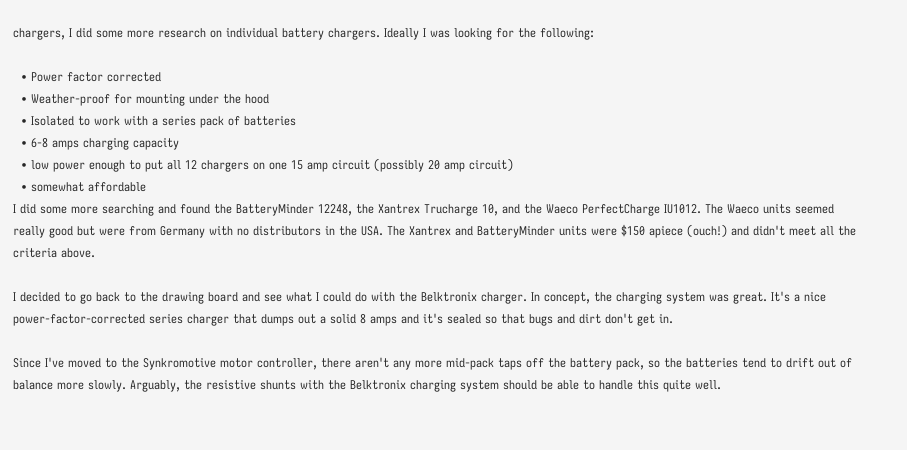chargers, I did some more research on individual battery chargers. Ideally I was looking for the following:

  • Power factor corrected
  • Weather-proof for mounting under the hood
  • Isolated to work with a series pack of batteries
  • 6-8 amps charging capacity
  • low power enough to put all 12 chargers on one 15 amp circuit (possibly 20 amp circuit)
  • somewhat affordable
I did some more searching and found the BatteryMinder 12248, the Xantrex Trucharge 10, and the Waeco PerfectCharge IU1012. The Waeco units seemed really good but were from Germany with no distributors in the USA. The Xantrex and BatteryMinder units were $150 apiece (ouch!) and didn't meet all the criteria above.

I decided to go back to the drawing board and see what I could do with the Belktronix charger. In concept, the charging system was great. It's a nice power-factor-corrected series charger that dumps out a solid 8 amps and it's sealed so that bugs and dirt don't get in.

Since I've moved to the Synkromotive motor controller, there aren't any more mid-pack taps off the battery pack, so the batteries tend to drift out of balance more slowly. Arguably, the resistive shunts with the Belktronix charging system should be able to handle this quite well.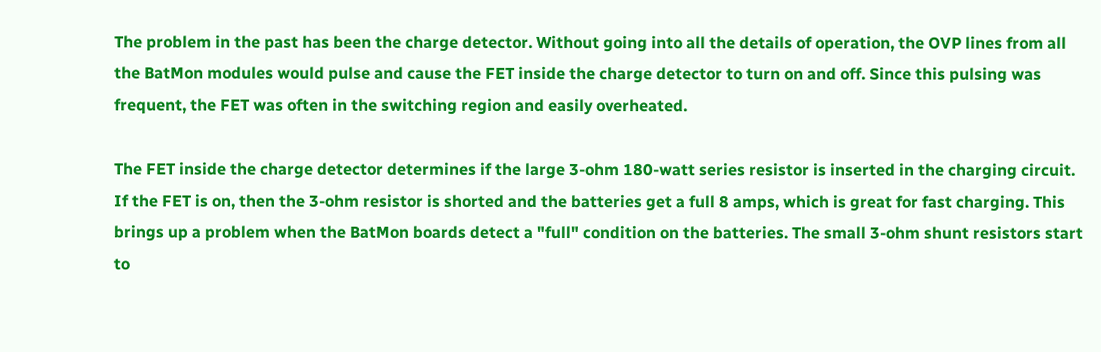The problem in the past has been the charge detector. Without going into all the details of operation, the OVP lines from all the BatMon modules would pulse and cause the FET inside the charge detector to turn on and off. Since this pulsing was frequent, the FET was often in the switching region and easily overheated.

The FET inside the charge detector determines if the large 3-ohm 180-watt series resistor is inserted in the charging circuit. If the FET is on, then the 3-ohm resistor is shorted and the batteries get a full 8 amps, which is great for fast charging. This brings up a problem when the BatMon boards detect a "full" condition on the batteries. The small 3-ohm shunt resistors start to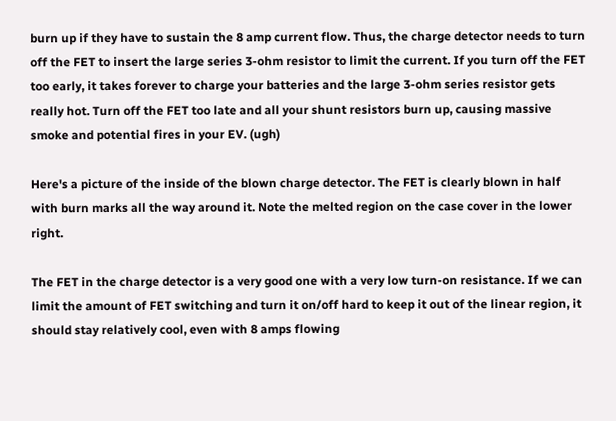burn up if they have to sustain the 8 amp current flow. Thus, the charge detector needs to turn off the FET to insert the large series 3-ohm resistor to limit the current. If you turn off the FET too early, it takes forever to charge your batteries and the large 3-ohm series resistor gets really hot. Turn off the FET too late and all your shunt resistors burn up, causing massive smoke and potential fires in your EV. (ugh)

Here's a picture of the inside of the blown charge detector. The FET is clearly blown in half with burn marks all the way around it. Note the melted region on the case cover in the lower right.

The FET in the charge detector is a very good one with a very low turn-on resistance. If we can limit the amount of FET switching and turn it on/off hard to keep it out of the linear region, it should stay relatively cool, even with 8 amps flowing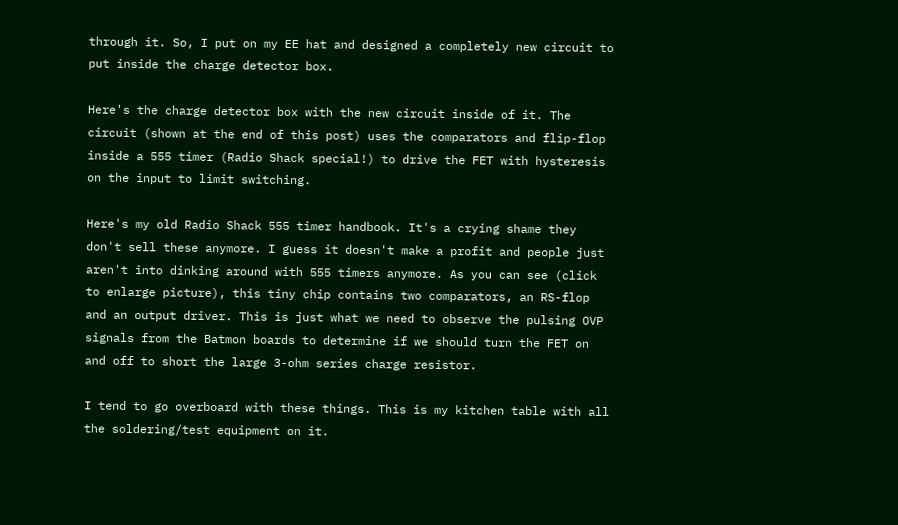through it. So, I put on my EE hat and designed a completely new circuit to put inside the charge detector box.

Here's the charge detector box with the new circuit inside of it. The circuit (shown at the end of this post) uses the comparators and flip-flop inside a 555 timer (Radio Shack special!) to drive the FET with hysteresis on the input to limit switching.

Here's my old Radio Shack 555 timer handbook. It's a crying shame they don't sell these anymore. I guess it doesn't make a profit and people just aren't into dinking around with 555 timers anymore. As you can see (click to enlarge picture), this tiny chip contains two comparators, an RS-flop and an output driver. This is just what we need to observe the pulsing OVP signals from the Batmon boards to determine if we should turn the FET on and off to short the large 3-ohm series charge resistor.

I tend to go overboard with these things. This is my kitchen table with all the soldering/test equipment on it.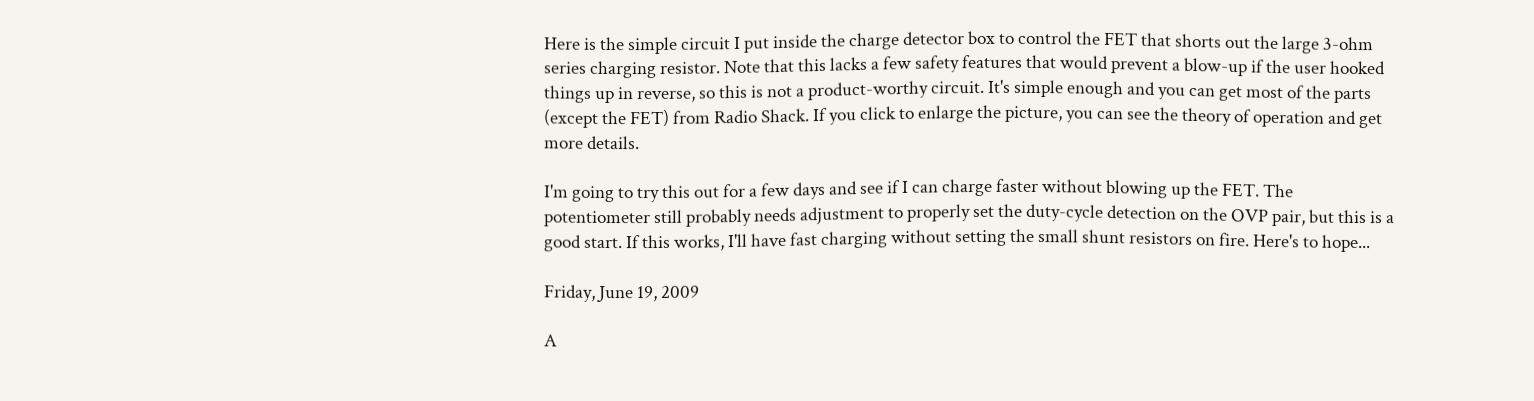Here is the simple circuit I put inside the charge detector box to control the FET that shorts out the large 3-ohm series charging resistor. Note that this lacks a few safety features that would prevent a blow-up if the user hooked things up in reverse, so this is not a product-worthy circuit. It's simple enough and you can get most of the parts (except the FET) from Radio Shack. If you click to enlarge the picture, you can see the theory of operation and get more details.

I'm going to try this out for a few days and see if I can charge faster without blowing up the FET. The potentiometer still probably needs adjustment to properly set the duty-cycle detection on the OVP pair, but this is a good start. If this works, I'll have fast charging without setting the small shunt resistors on fire. Here's to hope...

Friday, June 19, 2009

A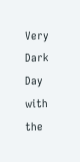Very Dark Day with the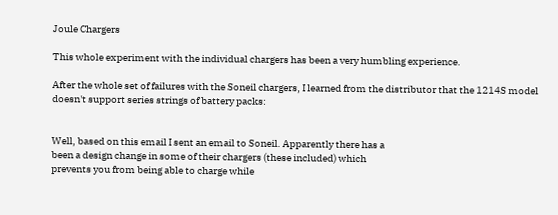Joule Chargers

This whole experiment with the individual chargers has been a very humbling experience.

After the whole set of failures with the Soneil chargers, I learned from the distributor that the 1214S model doesn't support series strings of battery packs:


Well, based on this email I sent an email to Soneil. Apparently there has a
been a design change in some of their chargers (these included) which
prevents you from being able to charge while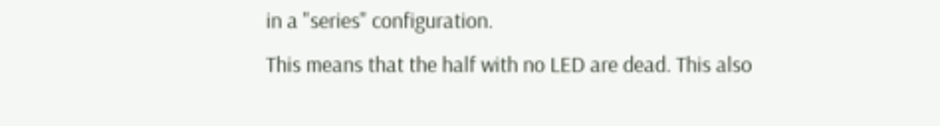in a "series" configuration.
This means that the half with no LED are dead. This also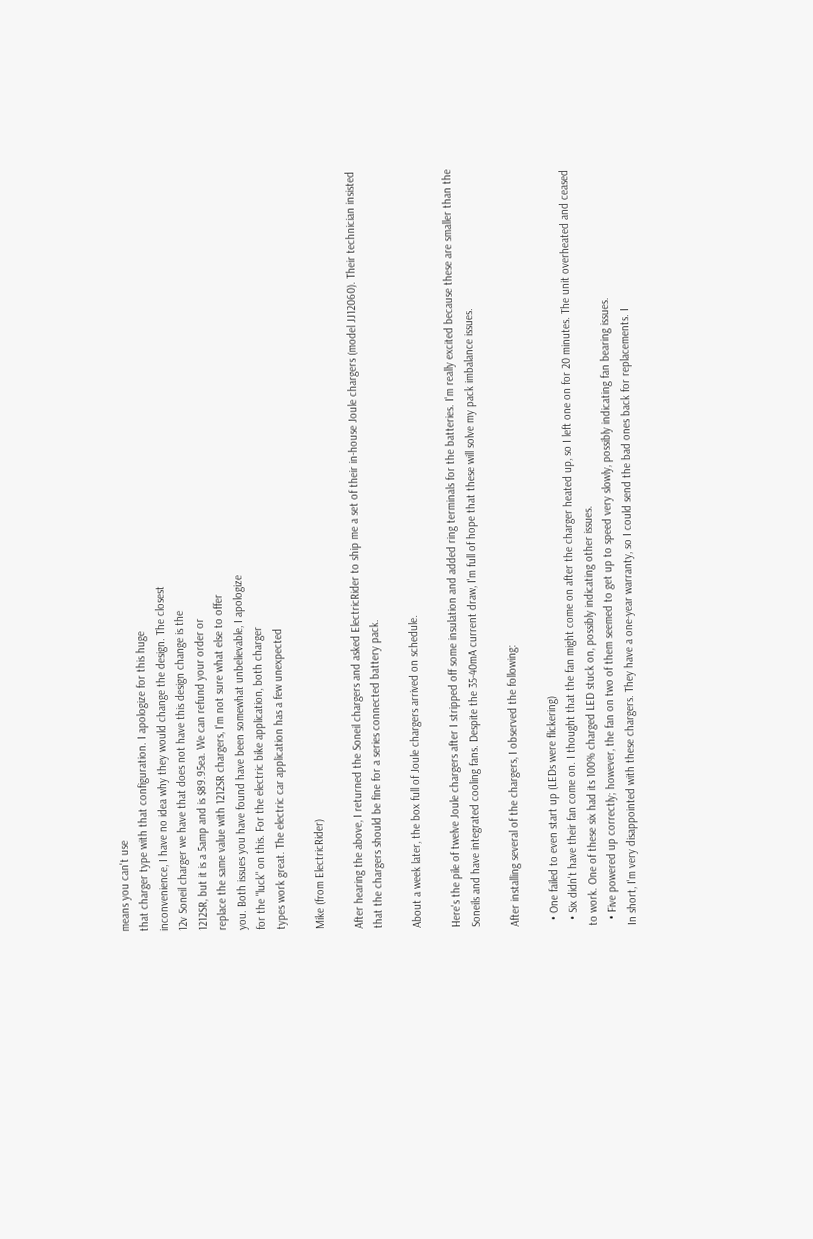means you can't use
that charger type with that configuration. I apologize for this huge
inconvenience, I have no idea why they would change the design. The closest
12v Soneil charger we have that does not have this design change is the
1212SR, but it is a 5amp and is $89.95ea. We can refund your order or
replace the same value with 1212SR chargers, I'm not sure what else to offer
you. Both issues you have found have been somewhat unbelievable, I apologize
for the "luck" on this. For the electric bike application, both charger
types work great. The electric car application has a few unexpected

Mike (from ElectricRider)

After hearing the above, I returned the Soneil chargers and asked ElectricRider to ship me a set of their in-house Joule chargers (model JJ12060). Their technician insisted that the chargers should be fine for a series connected battery pack.

About a week later, the box full of Joule chargers arrived on schedule.

Here's the pile of twelve Joule chargers after I stripped off some insulation and added ring terminals for the batteries. I'm really excited because these are smaller than the Soneils and have integrated cooling fans. Despite the 35-40mA current draw, I'm full of hope that these will solve my pack imbalance issues.

After installing several of the chargers, I observed the following:

  • One failed to even start up (LEDs were flickering)
  • Six didn't have their fan come on. I thought that the fan might come on after the charger heated up, so I left one on for 20 minutes. The unit overheated and ceased to work. One of these six had its 100% charged LED stuck on, possibly indicating other issues.
  • Five powered up correctly; however, the fan on two of them seemed to get up to speed very slowly, possibly indicating fan bearing issues.
In short, I'm very disappointed with these chargers. They have a one-year warranty, so I could send the bad ones back for replacements. I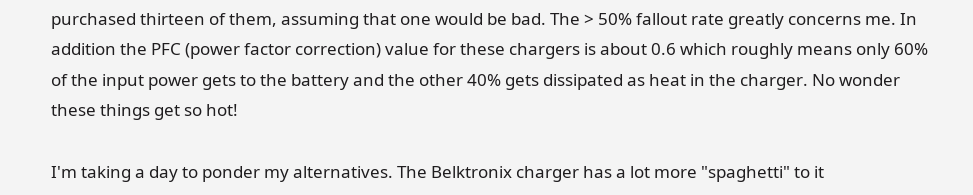purchased thirteen of them, assuming that one would be bad. The > 50% fallout rate greatly concerns me. In addition the PFC (power factor correction) value for these chargers is about 0.6 which roughly means only 60% of the input power gets to the battery and the other 40% gets dissipated as heat in the charger. No wonder these things get so hot!

I'm taking a day to ponder my alternatives. The Belktronix charger has a lot more "spaghetti" to it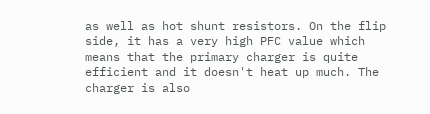as well as hot shunt resistors. On the flip side, it has a very high PFC value which means that the primary charger is quite efficient and it doesn't heat up much. The charger is also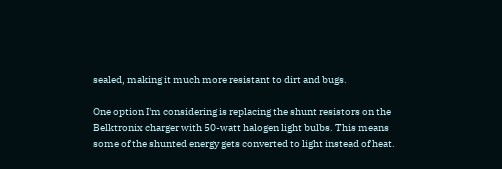sealed, making it much more resistant to dirt and bugs.

One option I'm considering is replacing the shunt resistors on the Belktronix charger with 50-watt halogen light bulbs. This means some of the shunted energy gets converted to light instead of heat.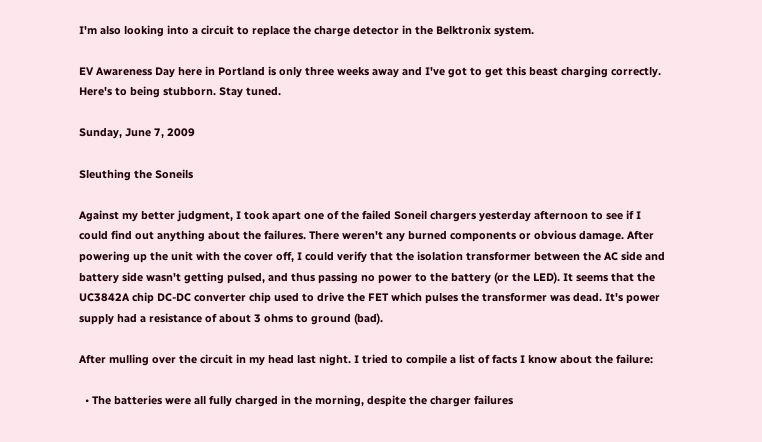I'm also looking into a circuit to replace the charge detector in the Belktronix system.

EV Awareness Day here in Portland is only three weeks away and I've got to get this beast charging correctly. Here's to being stubborn. Stay tuned.

Sunday, June 7, 2009

Sleuthing the Soneils

Against my better judgment, I took apart one of the failed Soneil chargers yesterday afternoon to see if I could find out anything about the failures. There weren't any burned components or obvious damage. After powering up the unit with the cover off, I could verify that the isolation transformer between the AC side and battery side wasn't getting pulsed, and thus passing no power to the battery (or the LED). It seems that the UC3842A chip DC-DC converter chip used to drive the FET which pulses the transformer was dead. It's power supply had a resistance of about 3 ohms to ground (bad).

After mulling over the circuit in my head last night. I tried to compile a list of facts I know about the failure:

  • The batteries were all fully charged in the morning, despite the charger failures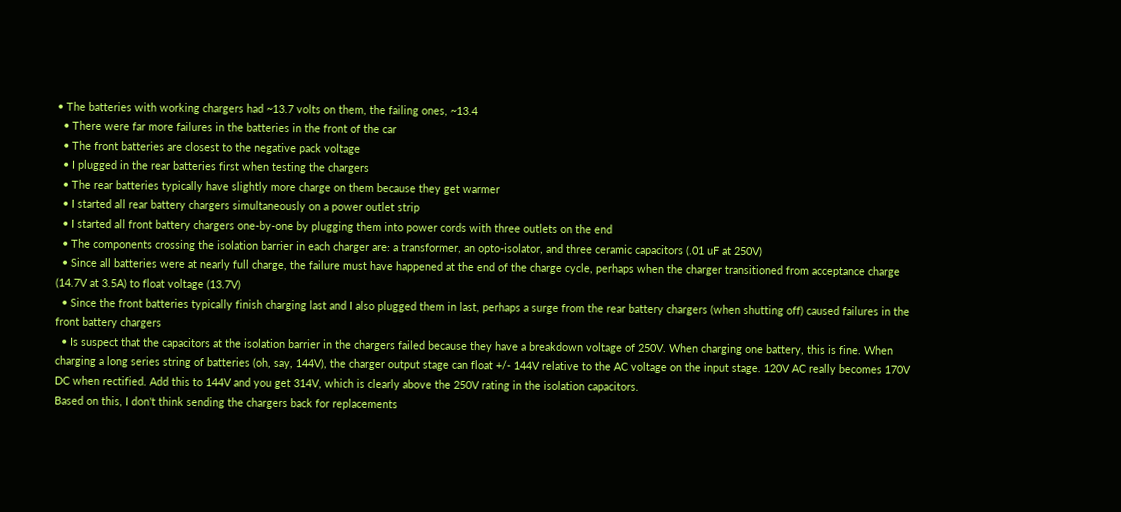• The batteries with working chargers had ~13.7 volts on them, the failing ones, ~13.4
  • There were far more failures in the batteries in the front of the car
  • The front batteries are closest to the negative pack voltage
  • I plugged in the rear batteries first when testing the chargers
  • The rear batteries typically have slightly more charge on them because they get warmer
  • I started all rear battery chargers simultaneously on a power outlet strip
  • I started all front battery chargers one-by-one by plugging them into power cords with three outlets on the end
  • The components crossing the isolation barrier in each charger are: a transformer, an opto-isolator, and three ceramic capacitors (.01 uF at 250V)
  • Since all batteries were at nearly full charge, the failure must have happened at the end of the charge cycle, perhaps when the charger transitioned from acceptance charge (14.7V at 3.5A) to float voltage (13.7V)
  • Since the front batteries typically finish charging last and I also plugged them in last, perhaps a surge from the rear battery chargers (when shutting off) caused failures in the front battery chargers
  • Is suspect that the capacitors at the isolation barrier in the chargers failed because they have a breakdown voltage of 250V. When charging one battery, this is fine. When charging a long series string of batteries (oh, say, 144V), the charger output stage can float +/- 144V relative to the AC voltage on the input stage. 120V AC really becomes 170V DC when rectified. Add this to 144V and you get 314V, which is clearly above the 250V rating in the isolation capacitors.
Based on this, I don't think sending the chargers back for replacements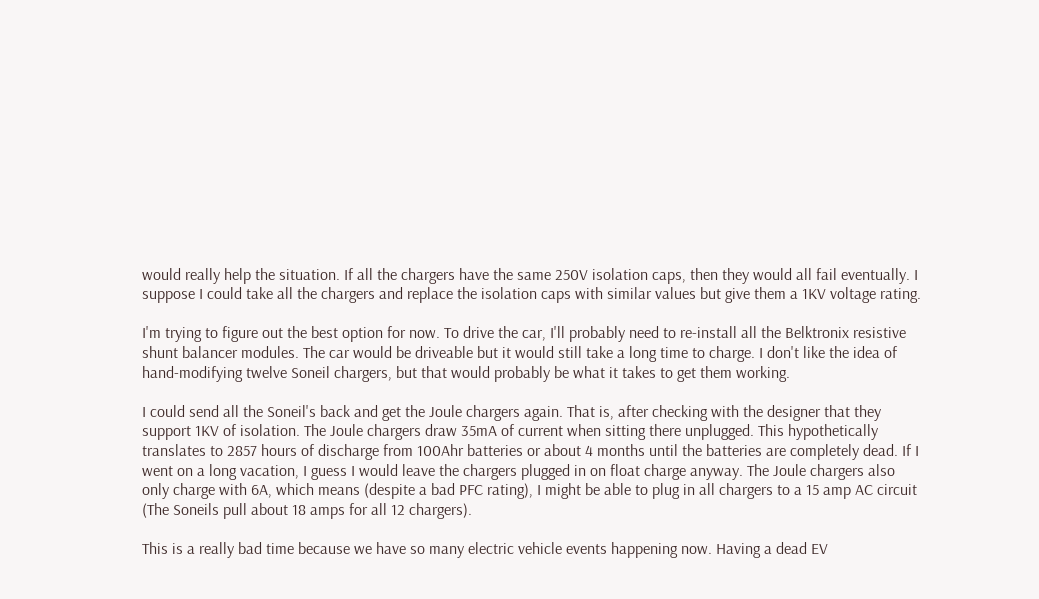would really help the situation. If all the chargers have the same 250V isolation caps, then they would all fail eventually. I suppose I could take all the chargers and replace the isolation caps with similar values but give them a 1KV voltage rating.

I'm trying to figure out the best option for now. To drive the car, I'll probably need to re-install all the Belktronix resistive shunt balancer modules. The car would be driveable but it would still take a long time to charge. I don't like the idea of hand-modifying twelve Soneil chargers, but that would probably be what it takes to get them working.

I could send all the Soneil's back and get the Joule chargers again. That is, after checking with the designer that they support 1KV of isolation. The Joule chargers draw 35mA of current when sitting there unplugged. This hypothetically translates to 2857 hours of discharge from 100Ahr batteries or about 4 months until the batteries are completely dead. If I went on a long vacation, I guess I would leave the chargers plugged in on float charge anyway. The Joule chargers also only charge with 6A, which means (despite a bad PFC rating), I might be able to plug in all chargers to a 15 amp AC circuit (The Soneils pull about 18 amps for all 12 chargers).

This is a really bad time because we have so many electric vehicle events happening now. Having a dead EV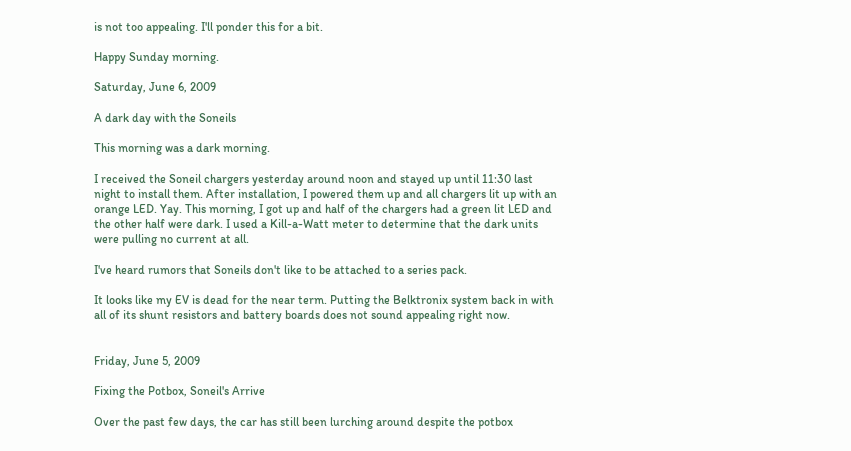is not too appealing. I'll ponder this for a bit.

Happy Sunday morning.

Saturday, June 6, 2009

A dark day with the Soneils

This morning was a dark morning.

I received the Soneil chargers yesterday around noon and stayed up until 11:30 last night to install them. After installation, I powered them up and all chargers lit up with an orange LED. Yay. This morning, I got up and half of the chargers had a green lit LED and the other half were dark. I used a Kill-a-Watt meter to determine that the dark units were pulling no current at all.

I've heard rumors that Soneils don't like to be attached to a series pack.

It looks like my EV is dead for the near term. Putting the Belktronix system back in with all of its shunt resistors and battery boards does not sound appealing right now.


Friday, June 5, 2009

Fixing the Potbox, Soneil's Arrive

Over the past few days, the car has still been lurching around despite the potbox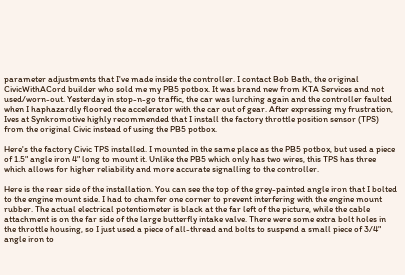parameter adjustments that I've made inside the controller. I contact Bob Bath, the original CivicWithACord builder who sold me my PB5 potbox. It was brand new from KTA Services and not used/worn-out. Yesterday in stop-n-go traffic, the car was lurching again and the controller faulted when I haphazardly floored the accelerator with the car out of gear. After expressing my frustration, Ives at Synkromotive highly recommended that I install the factory throttle position sensor (TPS) from the original Civic instead of using the PB5 potbox.

Here's the factory Civic TPS installed. I mounted in the same place as the PB5 potbox, but used a piece of 1.5" angle iron 4" long to mount it. Unlike the PB5 which only has two wires, this TPS has three which allows for higher reliability and more accurate signalling to the controller.

Here is the rear side of the installation. You can see the top of the grey-painted angle iron that I bolted to the engine mount side. I had to chamfer one corner to prevent interfering with the engine mount rubber. The actual electrical potentiometer is black at the far left of the picture, while the cable attachment is on the far side of the large butterfly intake valve. There were some extra bolt holes in the throttle housing, so I just used a piece of all-thread and bolts to suspend a small piece of 3/4" angle iron to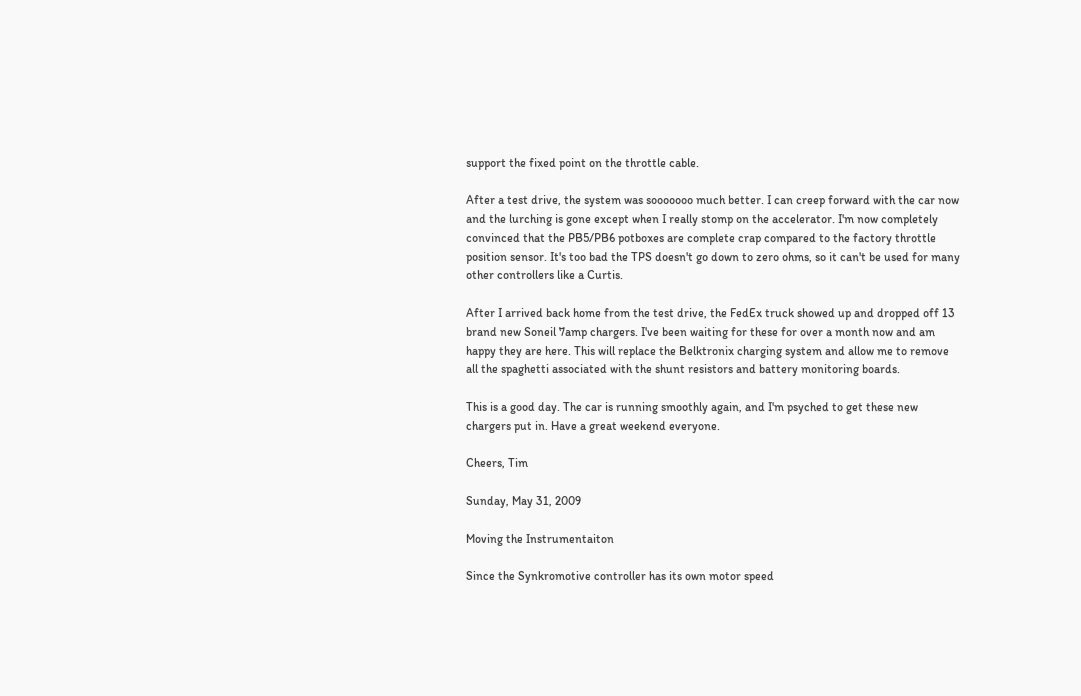support the fixed point on the throttle cable.

After a test drive, the system was sooooooo much better. I can creep forward with the car now and the lurching is gone except when I really stomp on the accelerator. I'm now completely convinced that the PB5/PB6 potboxes are complete crap compared to the factory throttle position sensor. It's too bad the TPS doesn't go down to zero ohms, so it can't be used for many other controllers like a Curtis.

After I arrived back home from the test drive, the FedEx truck showed up and dropped off 13 brand new Soneil 7amp chargers. I've been waiting for these for over a month now and am happy they are here. This will replace the Belktronix charging system and allow me to remove all the spaghetti associated with the shunt resistors and battery monitoring boards.

This is a good day. The car is running smoothly again, and I'm psyched to get these new chargers put in. Have a great weekend everyone.

Cheers, Tim

Sunday, May 31, 2009

Moving the Instrumentaiton

Since the Synkromotive controller has its own motor speed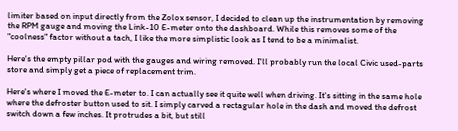limiter based on input directly from the Zolox sensor, I decided to clean up the instrumentation by removing the RPM gauge and moving the Link-10 E-meter onto the dashboard. While this removes some of the "coolness" factor without a tach, I like the more simplistic look as I tend to be a minimalist.

Here's the empty pillar pod with the gauges and wiring removed. I'll probably run the local Civic used-parts store and simply get a piece of replacement trim.

Here's where I moved the E-meter to. I can actually see it quite well when driving. It's sitting in the same hole where the defroster button used to sit. I simply carved a rectagular hole in the dash and moved the defrost switch down a few inches. It protrudes a bit, but still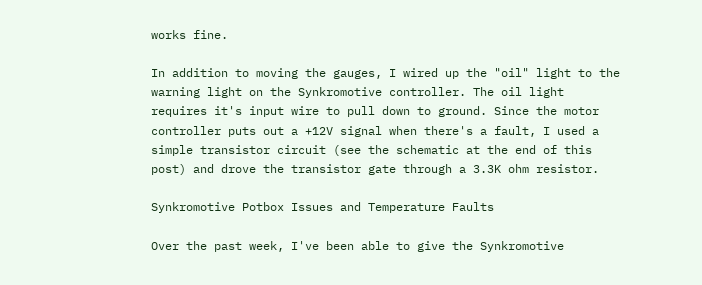works fine.

In addition to moving the gauges, I wired up the "oil" light to the warning light on the Synkromotive controller. The oil light requires it's input wire to pull down to ground. Since the motor controller puts out a +12V signal when there's a fault, I used a simple transistor circuit (see the schematic at the end of this post) and drove the transistor gate through a 3.3K ohm resistor.

Synkromotive Potbox Issues and Temperature Faults

Over the past week, I've been able to give the Synkromotive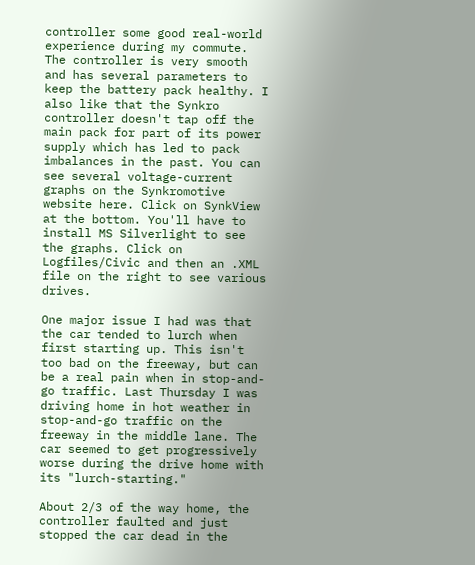controller some good real-world experience during my commute. The controller is very smooth and has several parameters to keep the battery pack healthy. I also like that the Synkro controller doesn't tap off the main pack for part of its power supply which has led to pack imbalances in the past. You can see several voltage-current graphs on the Synkromotive website here. Click on SynkView at the bottom. You'll have to install MS Silverlight to see the graphs. Click on Logfiles/Civic and then an .XML file on the right to see various drives.

One major issue I had was that the car tended to lurch when first starting up. This isn't too bad on the freeway, but can be a real pain when in stop-and-go traffic. Last Thursday I was driving home in hot weather in stop-and-go traffic on the freeway in the middle lane. The car seemed to get progressively worse during the drive home with its "lurch-starting."

About 2/3 of the way home, the controller faulted and just stopped the car dead in the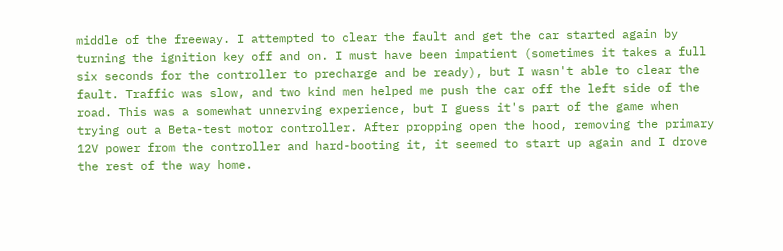middle of the freeway. I attempted to clear the fault and get the car started again by turning the ignition key off and on. I must have been impatient (sometimes it takes a full six seconds for the controller to precharge and be ready), but I wasn't able to clear the fault. Traffic was slow, and two kind men helped me push the car off the left side of the road. This was a somewhat unnerving experience, but I guess it's part of the game when trying out a Beta-test motor controller. After propping open the hood, removing the primary 12V power from the controller and hard-booting it, it seemed to start up again and I drove the rest of the way home.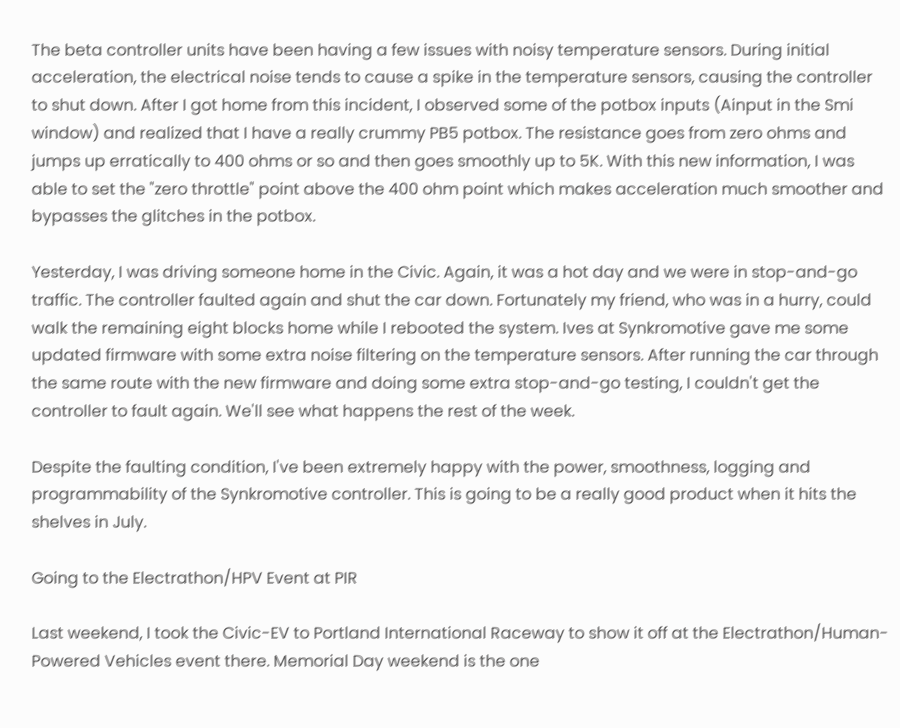The beta controller units have been having a few issues with noisy temperature sensors. During initial acceleration, the electrical noise tends to cause a spike in the temperature sensors, causing the controller to shut down. After I got home from this incident, I observed some of the potbox inputs (Ainput in the Smi window) and realized that I have a really crummy PB5 potbox. The resistance goes from zero ohms and jumps up erratically to 400 ohms or so and then goes smoothly up to 5K. With this new information, I was able to set the "zero throttle" point above the 400 ohm point which makes acceleration much smoother and bypasses the glitches in the potbox.

Yesterday, I was driving someone home in the Civic. Again, it was a hot day and we were in stop-and-go traffic. The controller faulted again and shut the car down. Fortunately my friend, who was in a hurry, could walk the remaining eight blocks home while I rebooted the system. Ives at Synkromotive gave me some updated firmware with some extra noise filtering on the temperature sensors. After running the car through the same route with the new firmware and doing some extra stop-and-go testing, I couldn't get the controller to fault again. We'll see what happens the rest of the week.

Despite the faulting condition, I've been extremely happy with the power, smoothness, logging and programmability of the Synkromotive controller. This is going to be a really good product when it hits the shelves in July.

Going to the Electrathon/HPV Event at PIR

Last weekend, I took the Civic-EV to Portland International Raceway to show it off at the Electrathon/Human-Powered Vehicles event there. Memorial Day weekend is the one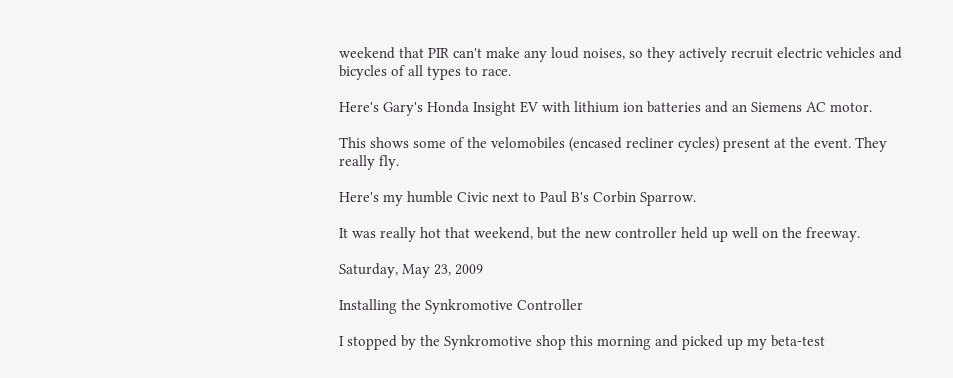weekend that PIR can't make any loud noises, so they actively recruit electric vehicles and bicycles of all types to race.

Here's Gary's Honda Insight EV with lithium ion batteries and an Siemens AC motor.

This shows some of the velomobiles (encased recliner cycles) present at the event. They really fly.

Here's my humble Civic next to Paul B's Corbin Sparrow.

It was really hot that weekend, but the new controller held up well on the freeway.

Saturday, May 23, 2009

Installing the Synkromotive Controller

I stopped by the Synkromotive shop this morning and picked up my beta-test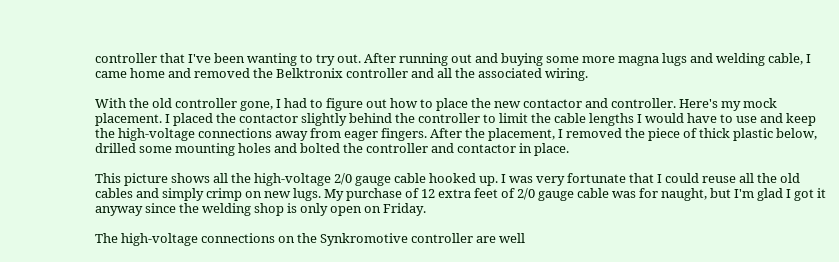controller that I've been wanting to try out. After running out and buying some more magna lugs and welding cable, I came home and removed the Belktronix controller and all the associated wiring.

With the old controller gone, I had to figure out how to place the new contactor and controller. Here's my mock placement. I placed the contactor slightly behind the controller to limit the cable lengths I would have to use and keep the high-voltage connections away from eager fingers. After the placement, I removed the piece of thick plastic below, drilled some mounting holes and bolted the controller and contactor in place.

This picture shows all the high-voltage 2/0 gauge cable hooked up. I was very fortunate that I could reuse all the old cables and simply crimp on new lugs. My purchase of 12 extra feet of 2/0 gauge cable was for naught, but I'm glad I got it anyway since the welding shop is only open on Friday.

The high-voltage connections on the Synkromotive controller are well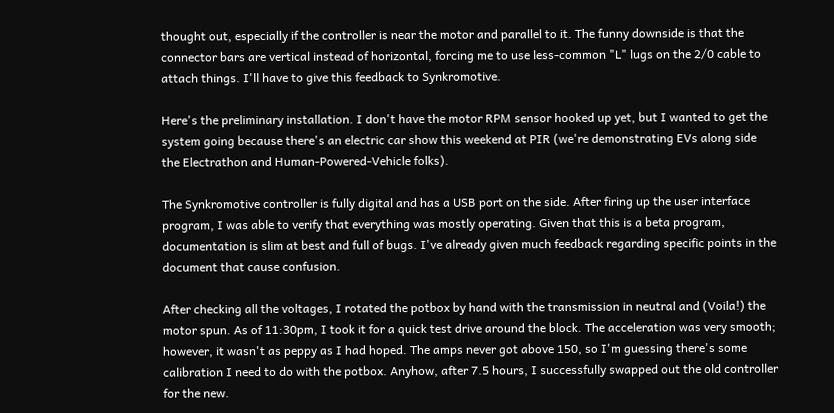thought out, especially if the controller is near the motor and parallel to it. The funny downside is that the connector bars are vertical instead of horizontal, forcing me to use less-common "L" lugs on the 2/0 cable to attach things. I'll have to give this feedback to Synkromotive.

Here's the preliminary installation. I don't have the motor RPM sensor hooked up yet, but I wanted to get the system going because there's an electric car show this weekend at PIR (we're demonstrating EVs along side the Electrathon and Human-Powered-Vehicle folks).

The Synkromotive controller is fully digital and has a USB port on the side. After firing up the user interface program, I was able to verify that everything was mostly operating. Given that this is a beta program, documentation is slim at best and full of bugs. I've already given much feedback regarding specific points in the document that cause confusion.

After checking all the voltages, I rotated the potbox by hand with the transmission in neutral and (Voila!) the motor spun. As of 11:30pm, I took it for a quick test drive around the block. The acceleration was very smooth; however, it wasn't as peppy as I had hoped. The amps never got above 150, so I'm guessing there's some calibration I need to do with the potbox. Anyhow, after 7.5 hours, I successfully swapped out the old controller for the new.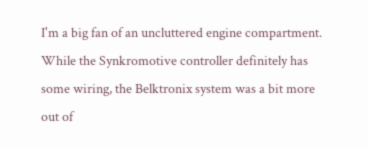I'm a big fan of an uncluttered engine compartment. While the Synkromotive controller definitely has some wiring, the Belktronix system was a bit more out of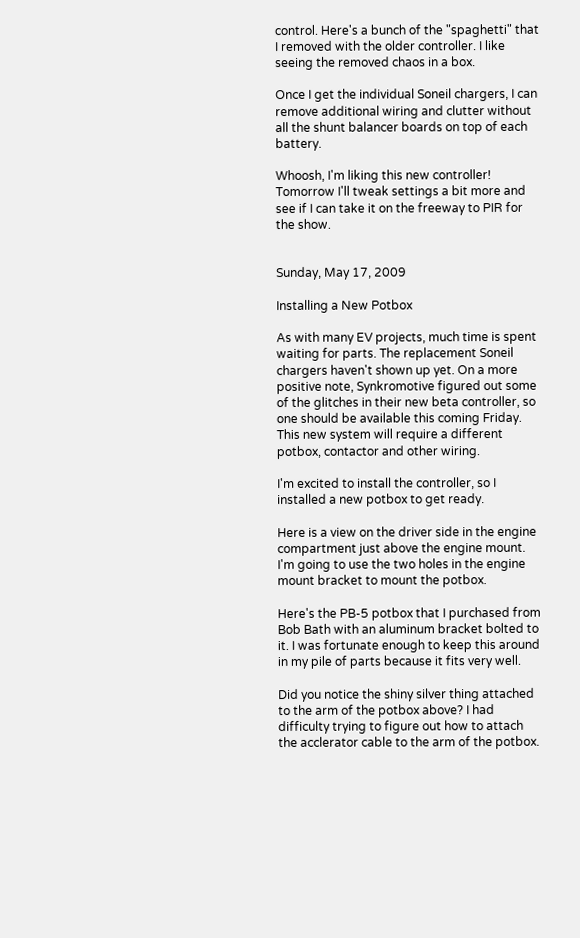control. Here's a bunch of the "spaghetti" that I removed with the older controller. I like seeing the removed chaos in a box.

Once I get the individual Soneil chargers, I can remove additional wiring and clutter without all the shunt balancer boards on top of each battery.

Whoosh, I'm liking this new controller! Tomorrow I'll tweak settings a bit more and see if I can take it on the freeway to PIR for the show.


Sunday, May 17, 2009

Installing a New Potbox

As with many EV projects, much time is spent waiting for parts. The replacement Soneil chargers haven't shown up yet. On a more positive note, Synkromotive figured out some of the glitches in their new beta controller, so one should be available this coming Friday. This new system will require a different potbox, contactor and other wiring.

I'm excited to install the controller, so I installed a new potbox to get ready.

Here is a view on the driver side in the engine compartment just above the engine mount. I'm going to use the two holes in the engine mount bracket to mount the potbox.

Here's the PB-5 potbox that I purchased from Bob Bath with an aluminum bracket bolted to it. I was fortunate enough to keep this around in my pile of parts because it fits very well.

Did you notice the shiny silver thing attached to the arm of the potbox above? I had difficulty trying to figure out how to attach the acclerator cable to the arm of the potbox.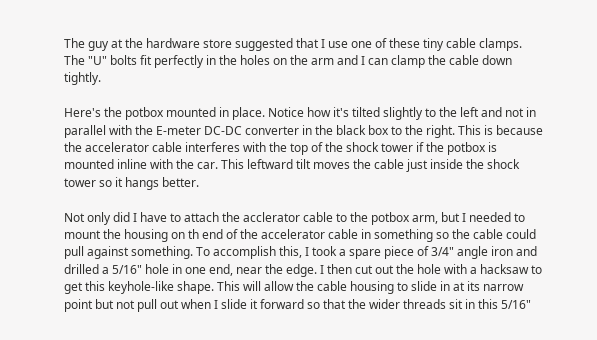The guy at the hardware store suggested that I use one of these tiny cable clamps. The "U" bolts fit perfectly in the holes on the arm and I can clamp the cable down tightly.

Here's the potbox mounted in place. Notice how it's tilted slightly to the left and not in parallel with the E-meter DC-DC converter in the black box to the right. This is because the accelerator cable interferes with the top of the shock tower if the potbox is mounted inline with the car. This leftward tilt moves the cable just inside the shock tower so it hangs better.

Not only did I have to attach the acclerator cable to the potbox arm, but I needed to mount the housing on th end of the accelerator cable in something so the cable could pull against something. To accomplish this, I took a spare piece of 3/4" angle iron and drilled a 5/16" hole in one end, near the edge. I then cut out the hole with a hacksaw to get this keyhole-like shape. This will allow the cable housing to slide in at its narrow point but not pull out when I slide it forward so that the wider threads sit in this 5/16"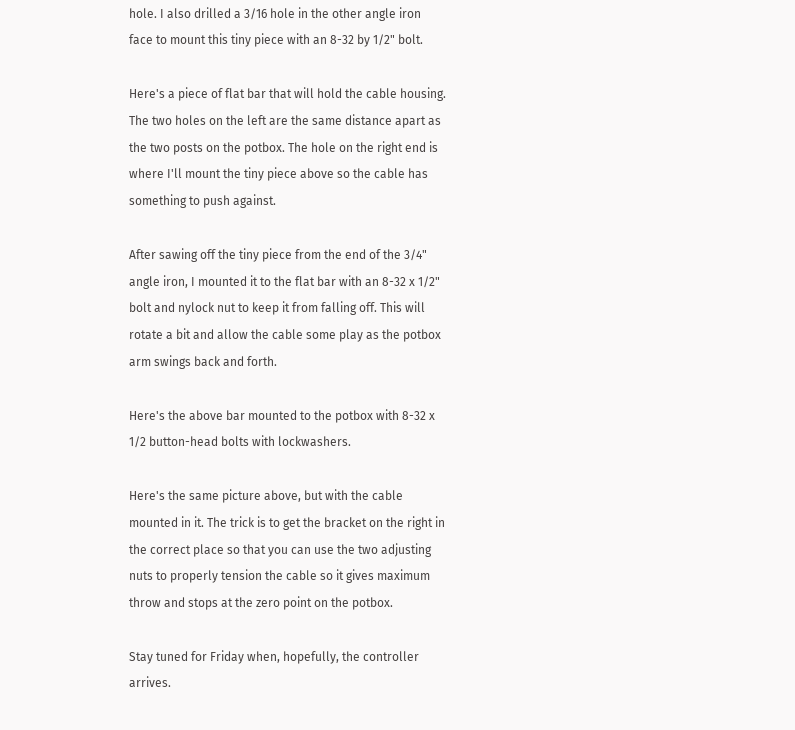hole. I also drilled a 3/16 hole in the other angle iron face to mount this tiny piece with an 8-32 by 1/2" bolt.

Here's a piece of flat bar that will hold the cable housing. The two holes on the left are the same distance apart as the two posts on the potbox. The hole on the right end is where I'll mount the tiny piece above so the cable has something to push against.

After sawing off the tiny piece from the end of the 3/4" angle iron, I mounted it to the flat bar with an 8-32 x 1/2" bolt and nylock nut to keep it from falling off. This will rotate a bit and allow the cable some play as the potbox arm swings back and forth.

Here's the above bar mounted to the potbox with 8-32 x 1/2 button-head bolts with lockwashers.

Here's the same picture above, but with the cable mounted in it. The trick is to get the bracket on the right in the correct place so that you can use the two adjusting nuts to properly tension the cable so it gives maximum throw and stops at the zero point on the potbox.

Stay tuned for Friday when, hopefully, the controller arrives.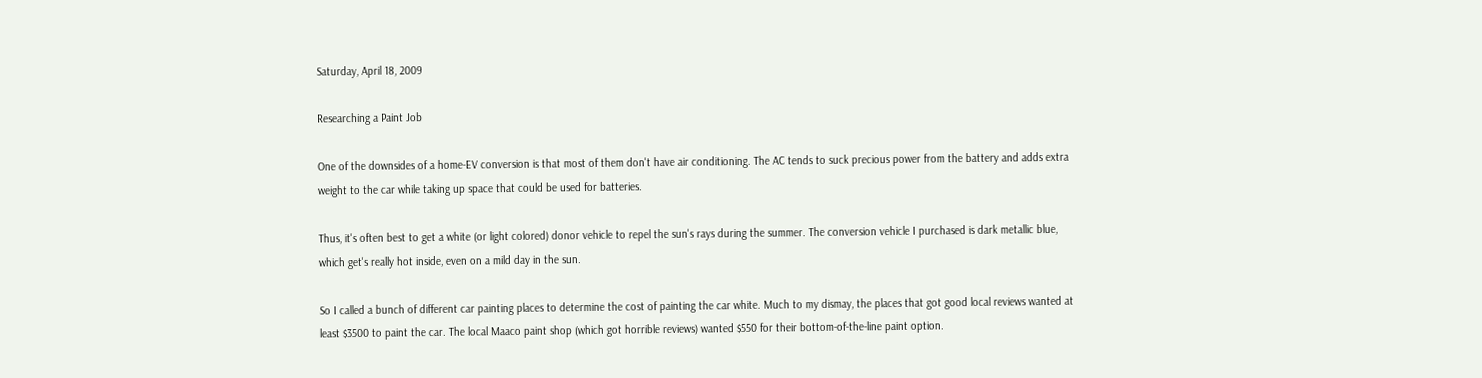Saturday, April 18, 2009

Researching a Paint Job

One of the downsides of a home-EV conversion is that most of them don't have air conditioning. The AC tends to suck precious power from the battery and adds extra weight to the car while taking up space that could be used for batteries.

Thus, it's often best to get a white (or light colored) donor vehicle to repel the sun's rays during the summer. The conversion vehicle I purchased is dark metallic blue, which get's really hot inside, even on a mild day in the sun.

So I called a bunch of different car painting places to determine the cost of painting the car white. Much to my dismay, the places that got good local reviews wanted at least $3500 to paint the car. The local Maaco paint shop (which got horrible reviews) wanted $550 for their bottom-of-the-line paint option.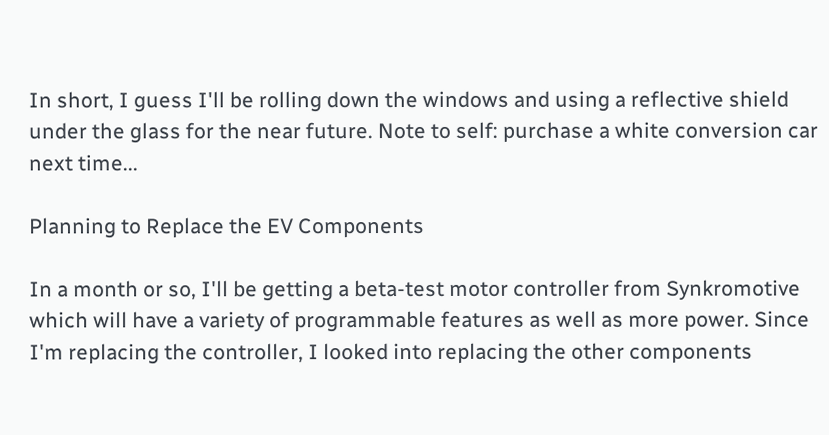In short, I guess I'll be rolling down the windows and using a reflective shield under the glass for the near future. Note to self: purchase a white conversion car next time...

Planning to Replace the EV Components

In a month or so, I'll be getting a beta-test motor controller from Synkromotive which will have a variety of programmable features as well as more power. Since I'm replacing the controller, I looked into replacing the other components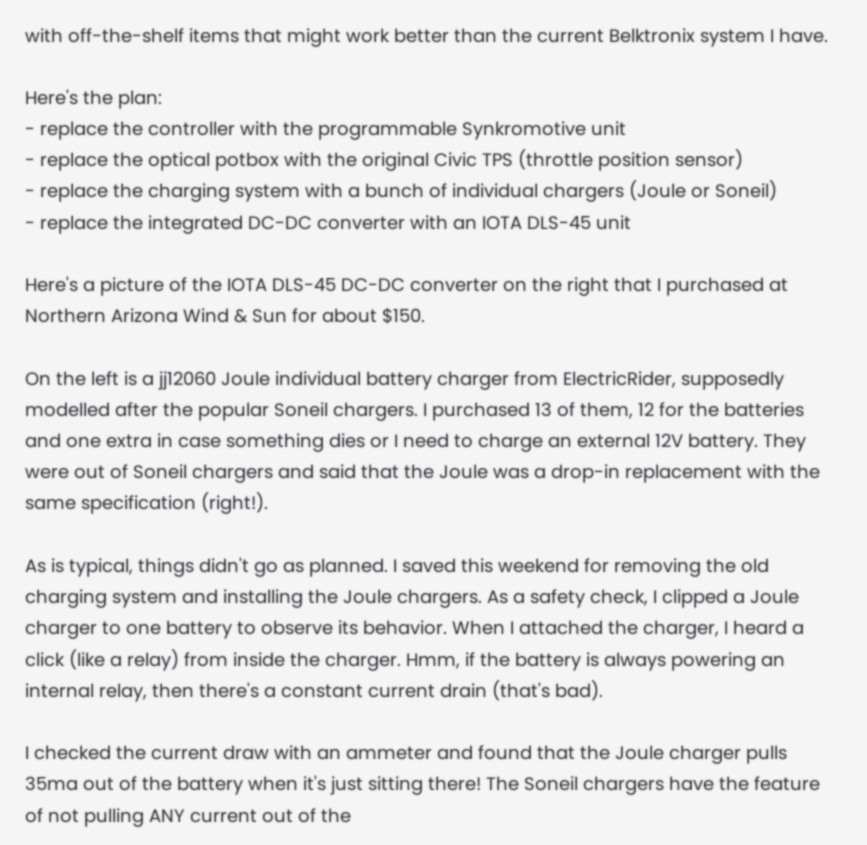with off-the-shelf items that might work better than the current Belktronix system I have.

Here's the plan:
- replace the controller with the programmable Synkromotive unit
- replace the optical potbox with the original Civic TPS (throttle position sensor)
- replace the charging system with a bunch of individual chargers (Joule or Soneil)
- replace the integrated DC-DC converter with an IOTA DLS-45 unit

Here's a picture of the IOTA DLS-45 DC-DC converter on the right that I purchased at Northern Arizona Wind & Sun for about $150.

On the left is a jj12060 Joule individual battery charger from ElectricRider, supposedly modelled after the popular Soneil chargers. I purchased 13 of them, 12 for the batteries and one extra in case something dies or I need to charge an external 12V battery. They were out of Soneil chargers and said that the Joule was a drop-in replacement with the same specification (right!).

As is typical, things didn't go as planned. I saved this weekend for removing the old charging system and installing the Joule chargers. As a safety check, I clipped a Joule charger to one battery to observe its behavior. When I attached the charger, I heard a click (like a relay) from inside the charger. Hmm, if the battery is always powering an internal relay, then there's a constant current drain (that's bad).

I checked the current draw with an ammeter and found that the Joule charger pulls 35ma out of the battery when it's just sitting there! The Soneil chargers have the feature of not pulling ANY current out of the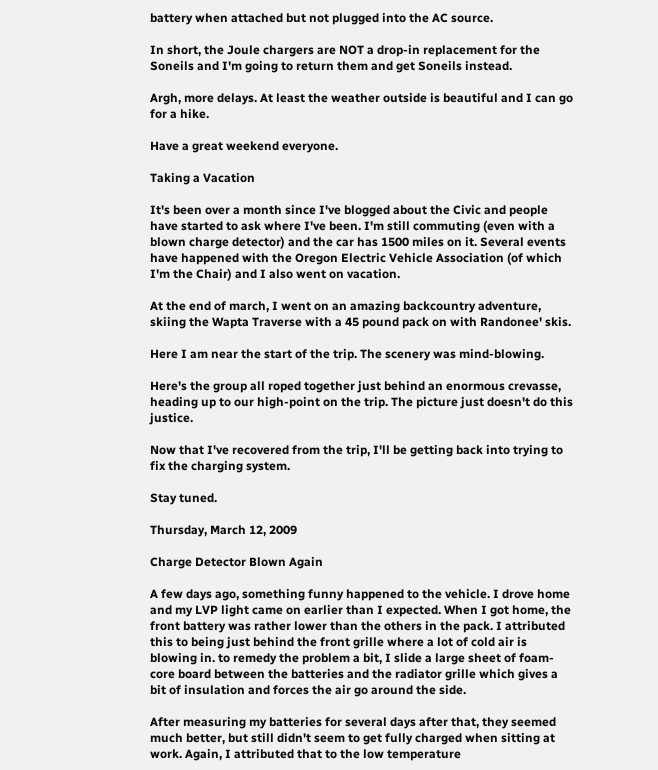battery when attached but not plugged into the AC source.

In short, the Joule chargers are NOT a drop-in replacement for the Soneils and I'm going to return them and get Soneils instead.

Argh, more delays. At least the weather outside is beautiful and I can go for a hike.

Have a great weekend everyone.

Taking a Vacation

It's been over a month since I've blogged about the Civic and people have started to ask where I've been. I'm still commuting (even with a blown charge detector) and the car has 1500 miles on it. Several events have happened with the Oregon Electric Vehicle Association (of which I'm the Chair) and I also went on vacation.

At the end of march, I went on an amazing backcountry adventure, skiing the Wapta Traverse with a 45 pound pack on with Randonee' skis.

Here I am near the start of the trip. The scenery was mind-blowing.

Here's the group all roped together just behind an enormous crevasse, heading up to our high-point on the trip. The picture just doesn't do this justice.

Now that I've recovered from the trip, I'll be getting back into trying to fix the charging system.

Stay tuned.

Thursday, March 12, 2009

Charge Detector Blown Again

A few days ago, something funny happened to the vehicle. I drove home and my LVP light came on earlier than I expected. When I got home, the front battery was rather lower than the others in the pack. I attributed this to being just behind the front grille where a lot of cold air is blowing in. to remedy the problem a bit, I slide a large sheet of foam-core board between the batteries and the radiator grille which gives a bit of insulation and forces the air go around the side.

After measuring my batteries for several days after that, they seemed much better, but still didn't seem to get fully charged when sitting at work. Again, I attributed that to the low temperature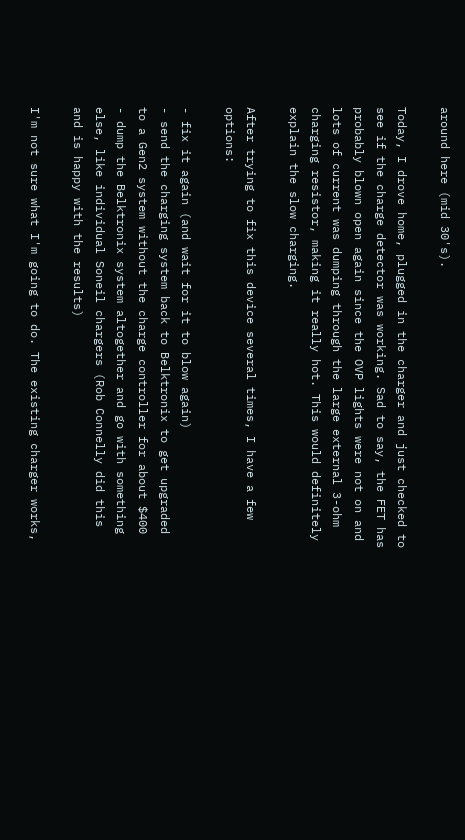around here (mid 30's).

Today, I drove home, plugged in the charger and just checked to see if the charge detector was working. Sad to say, the FET has probably blown open again since the OVP lights were not on and lots of current was dumping through the large external 3-ohm charging resistor, making it really hot. This would definitely explain the slow charging.

After trying to fix this device several times, I have a few options:

- fix it again (and wait for it to blow again)
- send the charging system back to Belktronix to get upgraded to a Gen2 system without the charge controller for about $400
- dump the Belktronix system altogether and go with something else, like individual Soneil chargers (Rob Connelly did this and is happy with the results)

I'm not sure what I'm going to do. The existing charger works,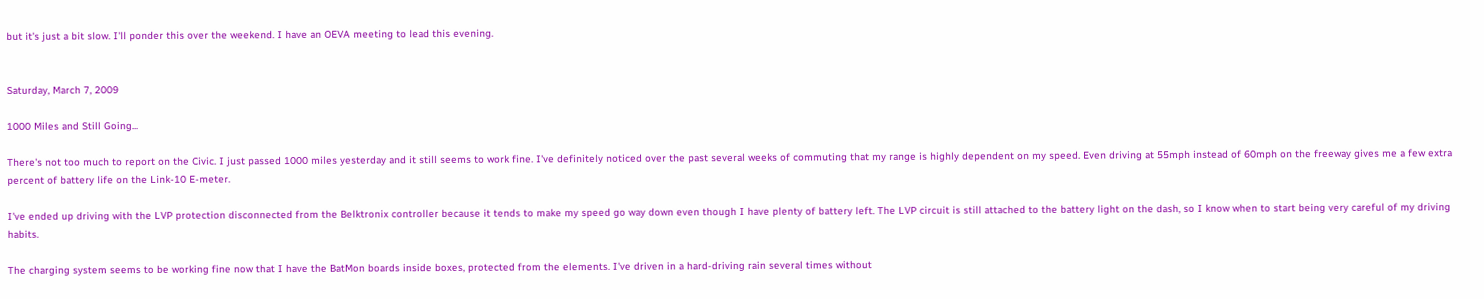but it's just a bit slow. I'll ponder this over the weekend. I have an OEVA meeting to lead this evening.


Saturday, March 7, 2009

1000 Miles and Still Going...

There's not too much to report on the Civic. I just passed 1000 miles yesterday and it still seems to work fine. I've definitely noticed over the past several weeks of commuting that my range is highly dependent on my speed. Even driving at 55mph instead of 60mph on the freeway gives me a few extra percent of battery life on the Link-10 E-meter.

I've ended up driving with the LVP protection disconnected from the Belktronix controller because it tends to make my speed go way down even though I have plenty of battery left. The LVP circuit is still attached to the battery light on the dash, so I know when to start being very careful of my driving habits.

The charging system seems to be working fine now that I have the BatMon boards inside boxes, protected from the elements. I've driven in a hard-driving rain several times without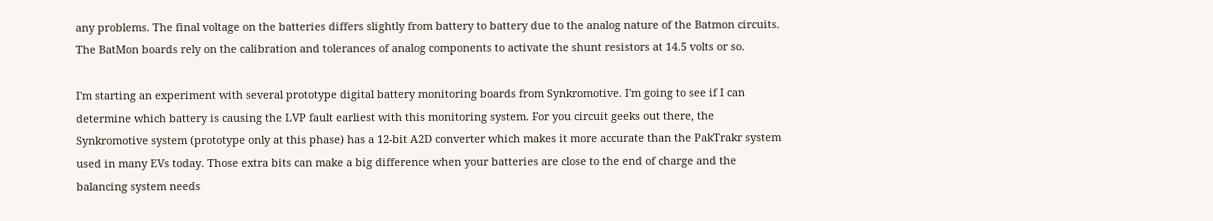any problems. The final voltage on the batteries differs slightly from battery to battery due to the analog nature of the Batmon circuits. The BatMon boards rely on the calibration and tolerances of analog components to activate the shunt resistors at 14.5 volts or so.

I'm starting an experiment with several prototype digital battery monitoring boards from Synkromotive. I'm going to see if I can determine which battery is causing the LVP fault earliest with this monitoring system. For you circuit geeks out there, the Synkromotive system (prototype only at this phase) has a 12-bit A2D converter which makes it more accurate than the PakTrakr system used in many EVs today. Those extra bits can make a big difference when your batteries are close to the end of charge and the balancing system needs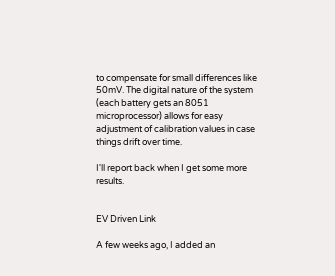to compensate for small differences like 50mV. The digital nature of the system (each battery gets an 8051 microprocessor) allows for easy adjustment of calibration values in case things drift over time.

I'll report back when I get some more results.


EV Driven Link

A few weeks ago, I added an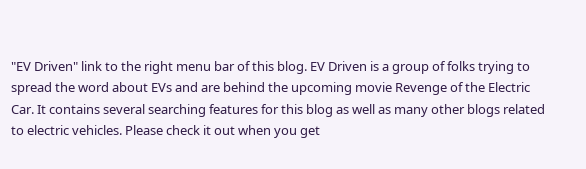"EV Driven" link to the right menu bar of this blog. EV Driven is a group of folks trying to spread the word about EVs and are behind the upcoming movie Revenge of the Electric Car. It contains several searching features for this blog as well as many other blogs related to electric vehicles. Please check it out when you get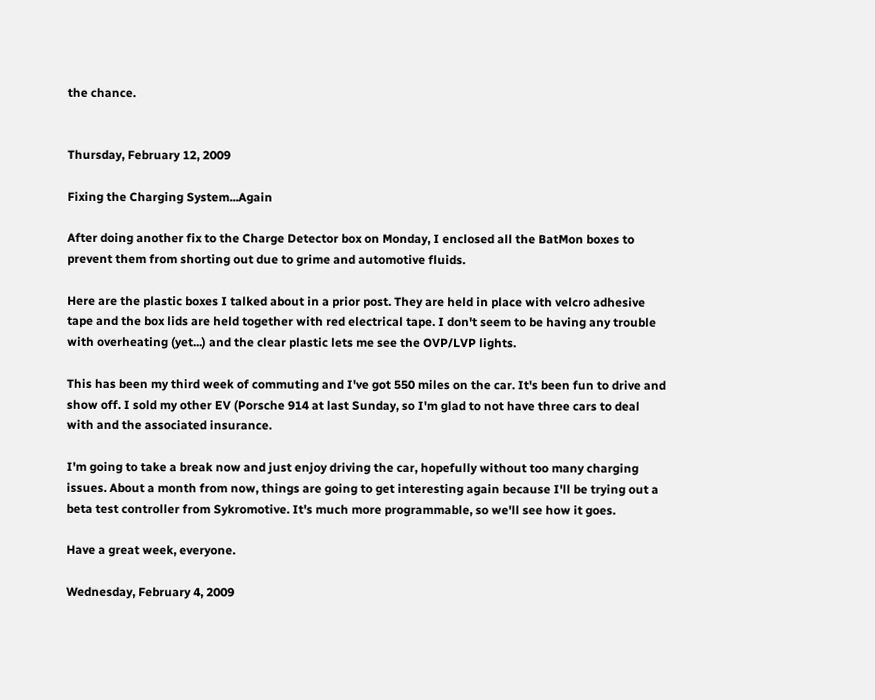the chance.


Thursday, February 12, 2009

Fixing the Charging System...Again

After doing another fix to the Charge Detector box on Monday, I enclosed all the BatMon boxes to prevent them from shorting out due to grime and automotive fluids.

Here are the plastic boxes I talked about in a prior post. They are held in place with velcro adhesive tape and the box lids are held together with red electrical tape. I don't seem to be having any trouble with overheating (yet...) and the clear plastic lets me see the OVP/LVP lights.

This has been my third week of commuting and I've got 550 miles on the car. It's been fun to drive and show off. I sold my other EV (Porsche 914 at last Sunday, so I'm glad to not have three cars to deal with and the associated insurance.

I'm going to take a break now and just enjoy driving the car, hopefully without too many charging issues. About a month from now, things are going to get interesting again because I'll be trying out a beta test controller from Sykromotive. It's much more programmable, so we'll see how it goes.

Have a great week, everyone.

Wednesday, February 4, 2009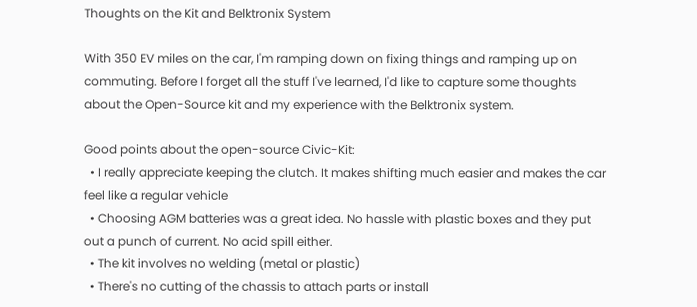Thoughts on the Kit and Belktronix System

With 350 EV miles on the car, I'm ramping down on fixing things and ramping up on commuting. Before I forget all the stuff I've learned, I'd like to capture some thoughts about the Open-Source kit and my experience with the Belktronix system.

Good points about the open-source Civic-Kit:
  • I really appreciate keeping the clutch. It makes shifting much easier and makes the car feel like a regular vehicle
  • Choosing AGM batteries was a great idea. No hassle with plastic boxes and they put out a punch of current. No acid spill either.
  • The kit involves no welding (metal or plastic)
  • There's no cutting of the chassis to attach parts or install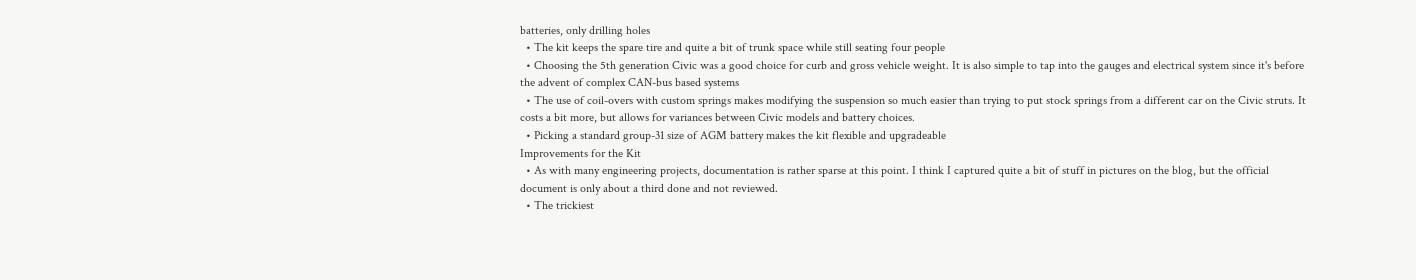batteries, only drilling holes
  • The kit keeps the spare tire and quite a bit of trunk space while still seating four people
  • Choosing the 5th generation Civic was a good choice for curb and gross vehicle weight. It is also simple to tap into the gauges and electrical system since it's before the advent of complex CAN-bus based systems
  • The use of coil-overs with custom springs makes modifying the suspension so much easier than trying to put stock springs from a different car on the Civic struts. It costs a bit more, but allows for variances between Civic models and battery choices.
  • Picking a standard group-31 size of AGM battery makes the kit flexible and upgradeable
Improvements for the Kit
  • As with many engineering projects, documentation is rather sparse at this point. I think I captured quite a bit of stuff in pictures on the blog, but the official document is only about a third done and not reviewed.
  • The trickiest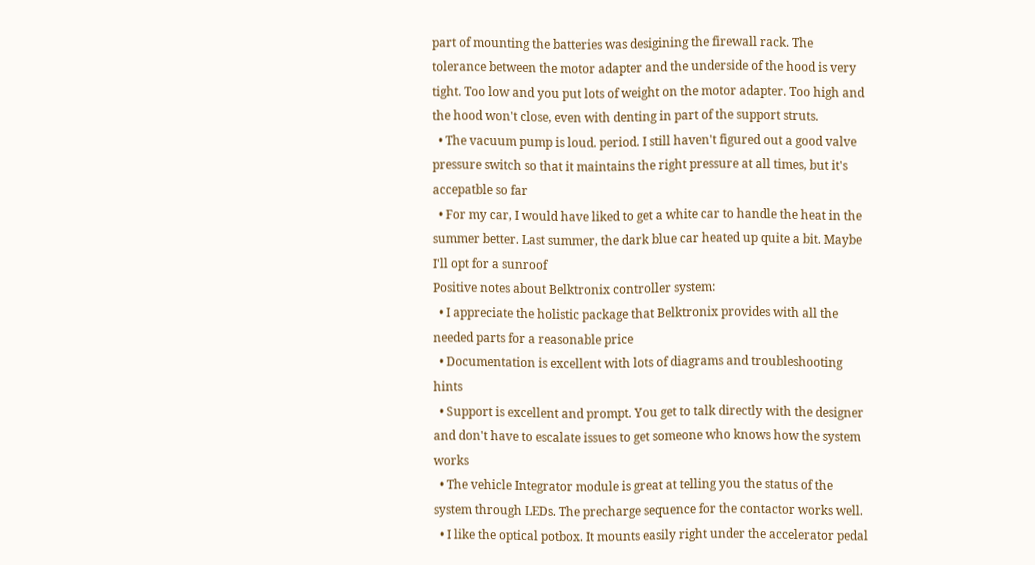part of mounting the batteries was desigining the firewall rack. The tolerance between the motor adapter and the underside of the hood is very tight. Too low and you put lots of weight on the motor adapter. Too high and the hood won't close, even with denting in part of the support struts.
  • The vacuum pump is loud. period. I still haven't figured out a good valve pressure switch so that it maintains the right pressure at all times, but it's accepatble so far
  • For my car, I would have liked to get a white car to handle the heat in the summer better. Last summer, the dark blue car heated up quite a bit. Maybe I'll opt for a sunroof
Positive notes about Belktronix controller system:
  • I appreciate the holistic package that Belktronix provides with all the needed parts for a reasonable price
  • Documentation is excellent with lots of diagrams and troubleshooting hints
  • Support is excellent and prompt. You get to talk directly with the designer and don't have to escalate issues to get someone who knows how the system works
  • The vehicle Integrator module is great at telling you the status of the system through LEDs. The precharge sequence for the contactor works well.
  • I like the optical potbox. It mounts easily right under the accelerator pedal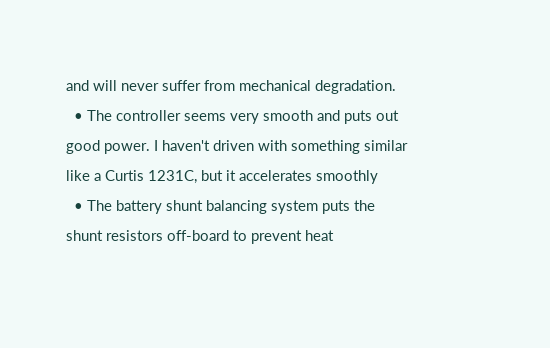and will never suffer from mechanical degradation.
  • The controller seems very smooth and puts out good power. I haven't driven with something similar like a Curtis 1231C, but it accelerates smoothly
  • The battery shunt balancing system puts the shunt resistors off-board to prevent heat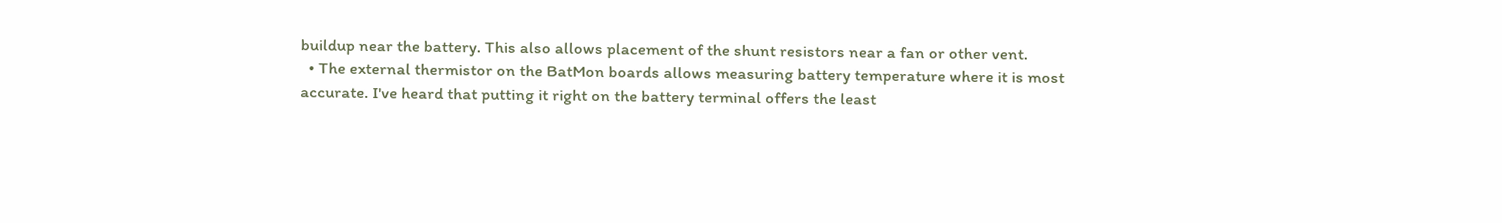buildup near the battery. This also allows placement of the shunt resistors near a fan or other vent.
  • The external thermistor on the BatMon boards allows measuring battery temperature where it is most accurate. I've heard that putting it right on the battery terminal offers the least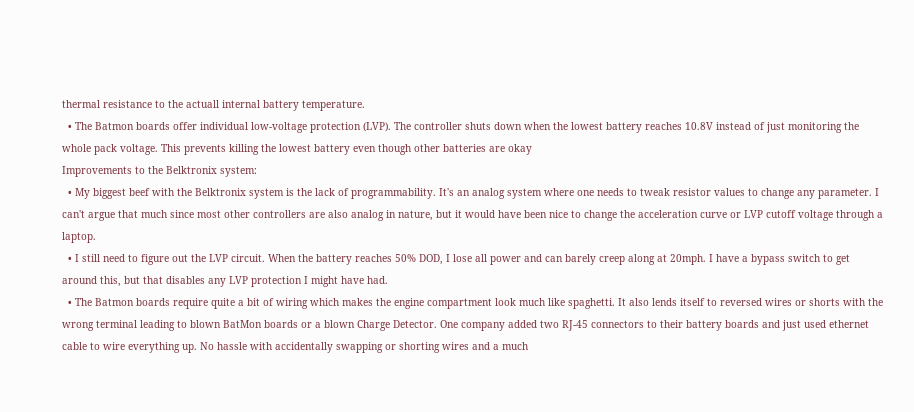thermal resistance to the actuall internal battery temperature.
  • The Batmon boards offer individual low-voltage protection (LVP). The controller shuts down when the lowest battery reaches 10.8V instead of just monitoring the whole pack voltage. This prevents killing the lowest battery even though other batteries are okay
Improvements to the Belktronix system:
  • My biggest beef with the Belktronix system is the lack of programmability. It's an analog system where one needs to tweak resistor values to change any parameter. I can't argue that much since most other controllers are also analog in nature, but it would have been nice to change the acceleration curve or LVP cutoff voltage through a laptop.
  • I still need to figure out the LVP circuit. When the battery reaches 50% DOD, I lose all power and can barely creep along at 20mph. I have a bypass switch to get around this, but that disables any LVP protection I might have had.
  • The Batmon boards require quite a bit of wiring which makes the engine compartment look much like spaghetti. It also lends itself to reversed wires or shorts with the wrong terminal leading to blown BatMon boards or a blown Charge Detector. One company added two RJ-45 connectors to their battery boards and just used ethernet cable to wire everything up. No hassle with accidentally swapping or shorting wires and a much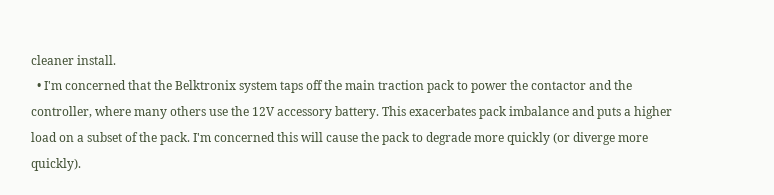cleaner install.
  • I'm concerned that the Belktronix system taps off the main traction pack to power the contactor and the controller, where many others use the 12V accessory battery. This exacerbates pack imbalance and puts a higher load on a subset of the pack. I'm concerned this will cause the pack to degrade more quickly (or diverge more quickly).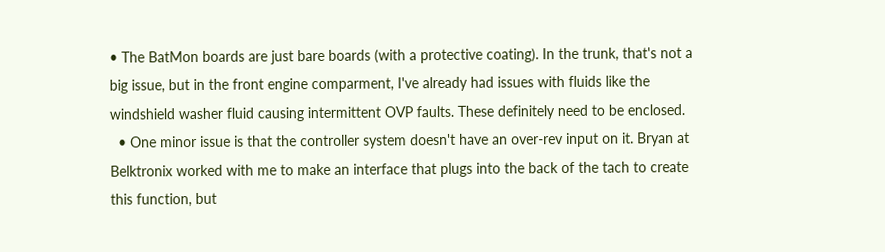• The BatMon boards are just bare boards (with a protective coating). In the trunk, that's not a big issue, but in the front engine comparment, I've already had issues with fluids like the windshield washer fluid causing intermittent OVP faults. These definitely need to be enclosed.
  • One minor issue is that the controller system doesn't have an over-rev input on it. Bryan at Belktronix worked with me to make an interface that plugs into the back of the tach to create this function, but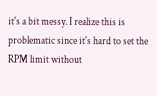it's a bit messy. I realize this is problematic since it's hard to set the RPM limit without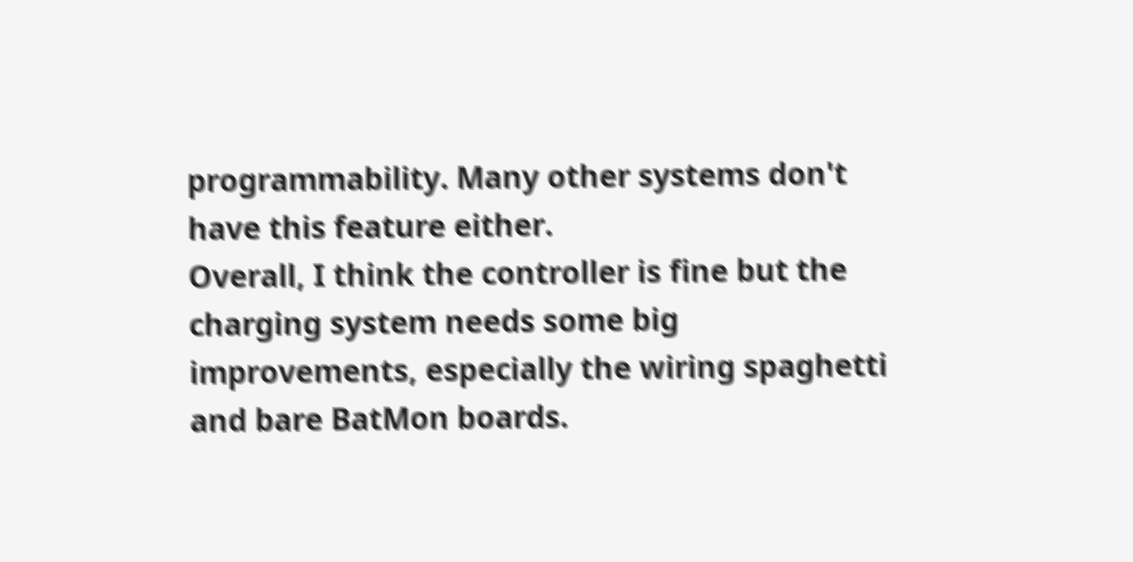programmability. Many other systems don't have this feature either.
Overall, I think the controller is fine but the charging system needs some big improvements, especially the wiring spaghetti and bare BatMon boards.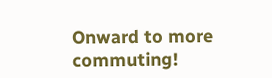Onward to more commuting!